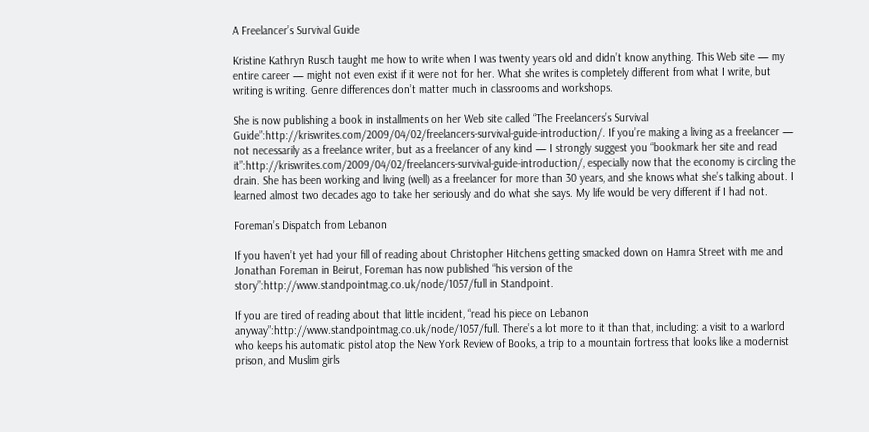A Freelancer’s Survival Guide

Kristine Kathryn Rusch taught me how to write when I was twenty years old and didn’t know anything. This Web site — my entire career — might not even exist if it were not for her. What she writes is completely different from what I write, but writing is writing. Genre differences don’t matter much in classrooms and workshops.

She is now publishing a book in installments on her Web site called “The Freelancers’s Survival Guide”:http://kriswrites.com/2009/04/02/freelancers-survival-guide-introduction/. If you’re making a living as a freelancer — not necessarily as a freelance writer, but as a freelancer of any kind — I strongly suggest you “bookmark her site and read it”:http://kriswrites.com/2009/04/02/freelancers-survival-guide-introduction/, especially now that the economy is circling the drain. She has been working and living (well) as a freelancer for more than 30 years, and she knows what she’s talking about. I learned almost two decades ago to take her seriously and do what she says. My life would be very different if I had not.

Foreman’s Dispatch from Lebanon

If you haven’t yet had your fill of reading about Christopher Hitchens getting smacked down on Hamra Street with me and Jonathan Foreman in Beirut, Foreman has now published “his version of the story”:http://www.standpointmag.co.uk/node/1057/full in Standpoint.

If you are tired of reading about that little incident, “read his piece on Lebanon anyway”:http://www.standpointmag.co.uk/node/1057/full. There’s a lot more to it than that, including: a visit to a warlord who keeps his automatic pistol atop the New York Review of Books, a trip to a mountain fortress that looks like a modernist prison, and Muslim girls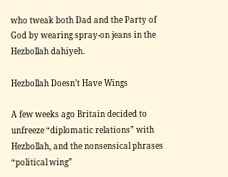who tweak both Dad and the Party of God by wearing spray-on jeans in the Hezbollah dahiyeh.

Hezbollah Doesn’t Have Wings

A few weeks ago Britain decided to unfreeze “diplomatic relations” with Hezbollah, and the nonsensical phrases “political wing”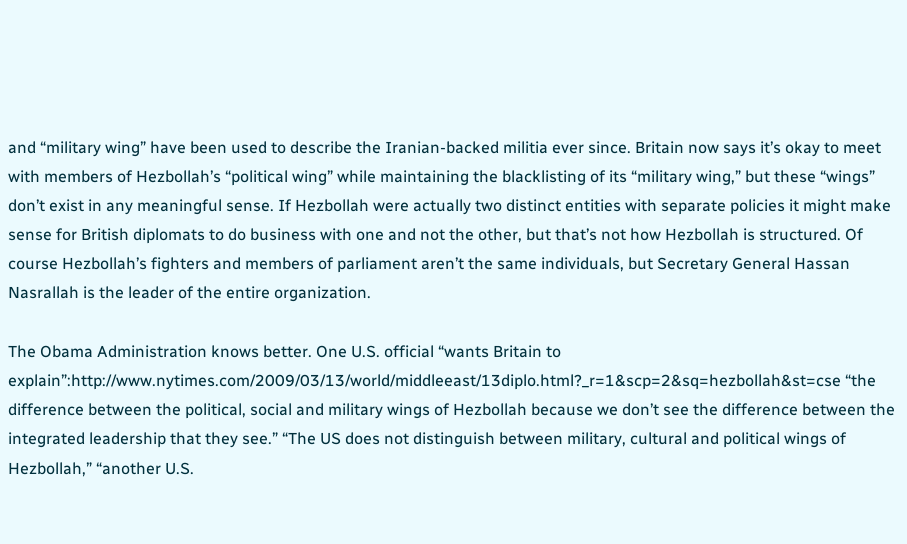and “military wing” have been used to describe the Iranian-backed militia ever since. Britain now says it’s okay to meet with members of Hezbollah’s “political wing” while maintaining the blacklisting of its “military wing,” but these “wings” don’t exist in any meaningful sense. If Hezbollah were actually two distinct entities with separate policies it might make sense for British diplomats to do business with one and not the other, but that’s not how Hezbollah is structured. Of course Hezbollah’s fighters and members of parliament aren’t the same individuals, but Secretary General Hassan Nasrallah is the leader of the entire organization.

The Obama Administration knows better. One U.S. official “wants Britain to explain”:http://www.nytimes.com/2009/03/13/world/middleeast/13diplo.html?_r=1&scp=2&sq=hezbollah&st=cse “the difference between the political, social and military wings of Hezbollah because we don’t see the difference between the integrated leadership that they see.” “The US does not distinguish between military, cultural and political wings of Hezbollah,” “another U.S.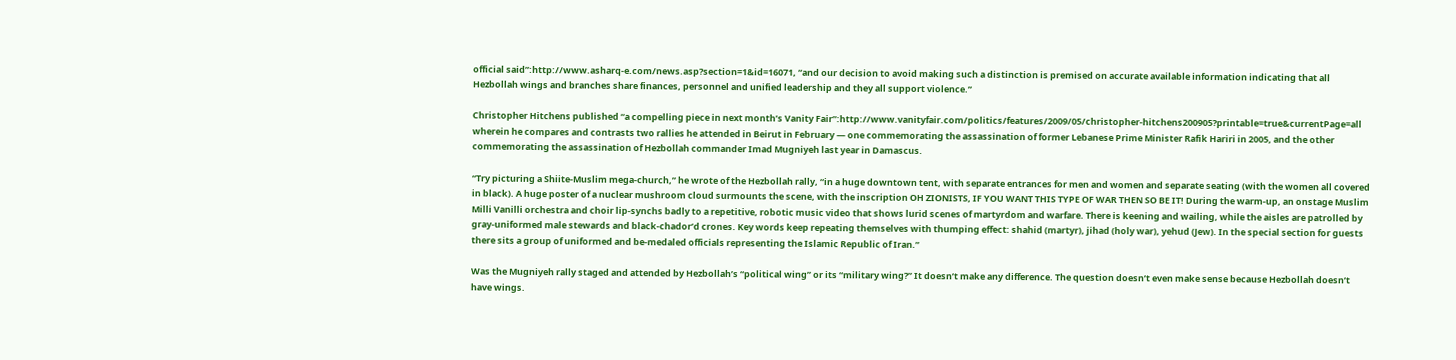official said”:http://www.asharq-e.com/news.asp?section=1&id=16071, “and our decision to avoid making such a distinction is premised on accurate available information indicating that all Hezbollah wings and branches share finances, personnel and unified leadership and they all support violence.”

Christopher Hitchens published “a compelling piece in next month’s Vanity Fair”:http://www.vanityfair.com/politics/features/2009/05/christopher-hitchens200905?printable=true&currentPage=all wherein he compares and contrasts two rallies he attended in Beirut in February — one commemorating the assassination of former Lebanese Prime Minister Rafik Hariri in 2005, and the other commemorating the assassination of Hezbollah commander Imad Mugniyeh last year in Damascus.

“Try picturing a Shiite-Muslim mega-church,” he wrote of the Hezbollah rally, “in a huge downtown tent, with separate entrances for men and women and separate seating (with the women all covered in black). A huge poster of a nuclear mushroom cloud surmounts the scene, with the inscription OH ZIONISTS, IF YOU WANT THIS TYPE OF WAR THEN SO BE IT! During the warm-up, an onstage Muslim Milli Vanilli orchestra and choir lip-synchs badly to a repetitive, robotic music video that shows lurid scenes of martyrdom and warfare. There is keening and wailing, while the aisles are patrolled by gray-uniformed male stewards and black-chador’d crones. Key words keep repeating themselves with thumping effect: shahid (martyr), jihad (holy war), yehud (Jew). In the special section for guests there sits a group of uniformed and be-medaled officials representing the Islamic Republic of Iran.”

Was the Mugniyeh rally staged and attended by Hezbollah’s “political wing” or its “military wing?” It doesn’t make any difference. The question doesn’t even make sense because Hezbollah doesn’t have wings.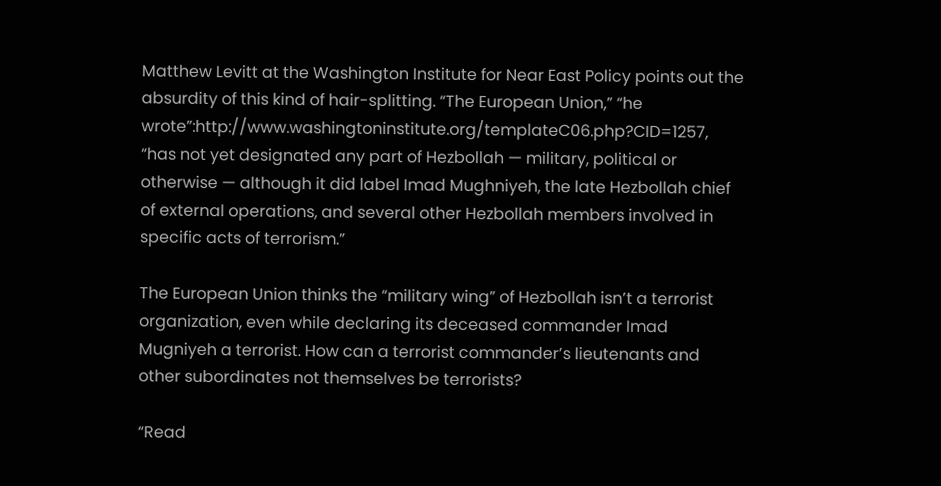Matthew Levitt at the Washington Institute for Near East Policy points out the absurdity of this kind of hair-splitting. “The European Union,” “he wrote”:http://www.washingtoninstitute.org/templateC06.php?CID=1257, “has not yet designated any part of Hezbollah — military, political or otherwise — although it did label Imad Mughniyeh, the late Hezbollah chief of external operations, and several other Hezbollah members involved in specific acts of terrorism.”

The European Union thinks the “military wing” of Hezbollah isn’t a terrorist organization, even while declaring its deceased commander Imad Mugniyeh a terrorist. How can a terrorist commander’s lieutenants and other subordinates not themselves be terrorists?

“Read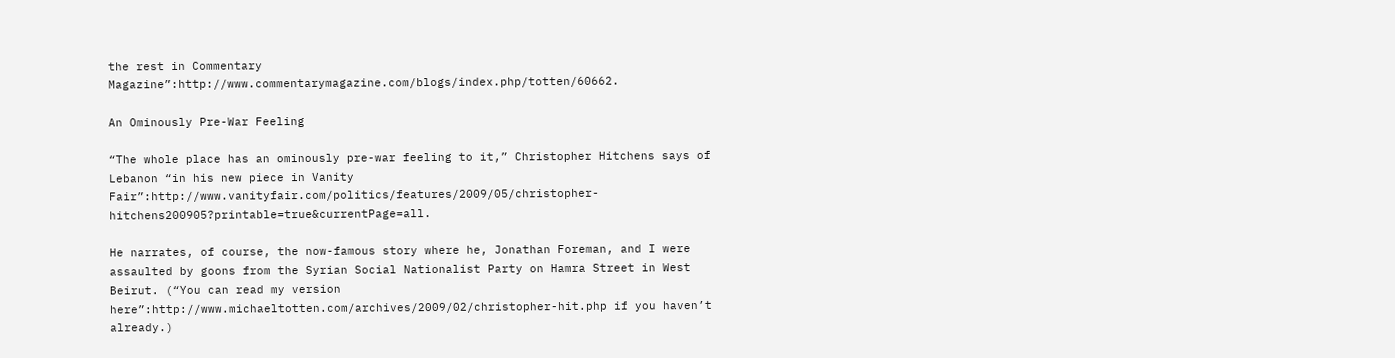the rest in Commentary Magazine”:http://www.commentarymagazine.com/blogs/index.php/totten/60662.

An Ominously Pre-War Feeling

“The whole place has an ominously pre-war feeling to it,” Christopher Hitchens says of Lebanon “in his new piece in Vanity Fair”:http://www.vanityfair.com/politics/features/2009/05/christopher-hitchens200905?printable=true&currentPage=all.

He narrates, of course, the now-famous story where he, Jonathan Foreman, and I were assaulted by goons from the Syrian Social Nationalist Party on Hamra Street in West Beirut. (“You can read my version here”:http://www.michaeltotten.com/archives/2009/02/christopher-hit.php if you haven’t already.)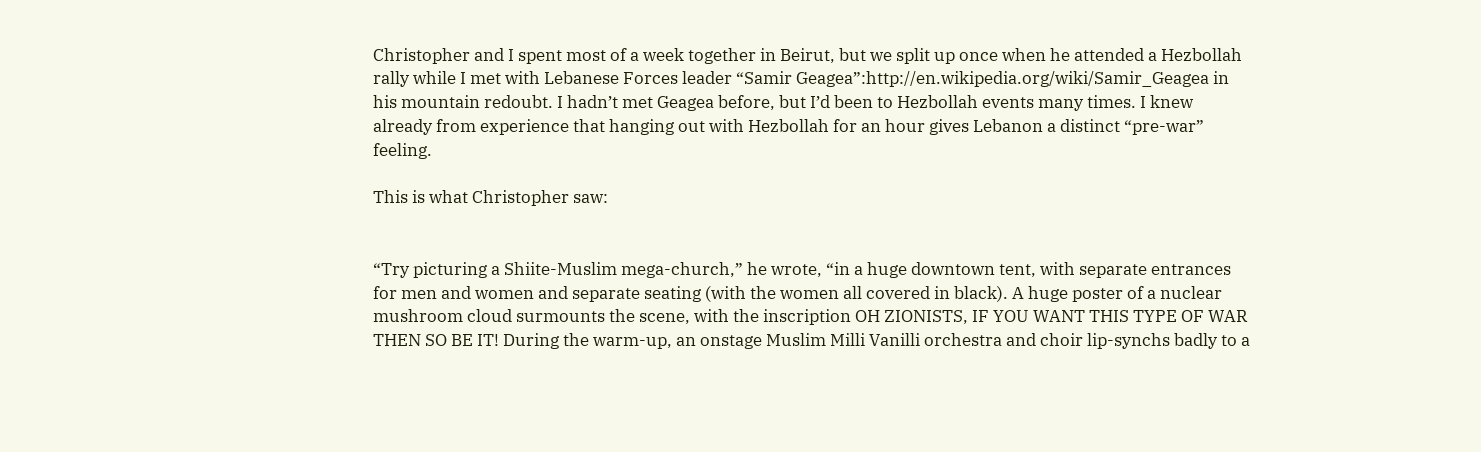Christopher and I spent most of a week together in Beirut, but we split up once when he attended a Hezbollah rally while I met with Lebanese Forces leader “Samir Geagea”:http://en.wikipedia.org/wiki/Samir_Geagea in his mountain redoubt. I hadn’t met Geagea before, but I’d been to Hezbollah events many times. I knew already from experience that hanging out with Hezbollah for an hour gives Lebanon a distinct “pre-war” feeling.

This is what Christopher saw:


“Try picturing a Shiite-Muslim mega-church,” he wrote, “in a huge downtown tent, with separate entrances for men and women and separate seating (with the women all covered in black). A huge poster of a nuclear mushroom cloud surmounts the scene, with the inscription OH ZIONISTS, IF YOU WANT THIS TYPE OF WAR THEN SO BE IT! During the warm-up, an onstage Muslim Milli Vanilli orchestra and choir lip-synchs badly to a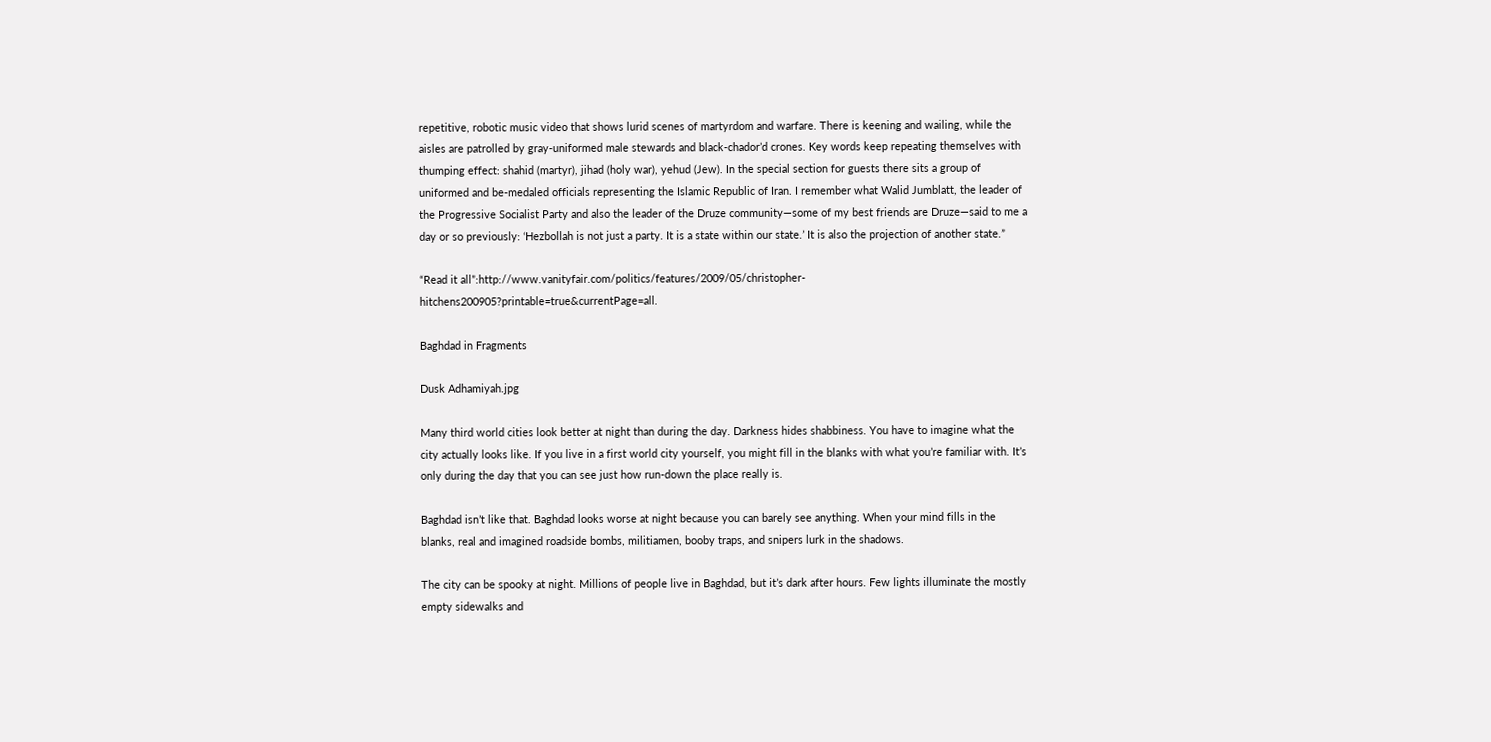repetitive, robotic music video that shows lurid scenes of martyrdom and warfare. There is keening and wailing, while the aisles are patrolled by gray-uniformed male stewards and black-chador’d crones. Key words keep repeating themselves with thumping effect: shahid (martyr), jihad (holy war), yehud (Jew). In the special section for guests there sits a group of uniformed and be-medaled officials representing the Islamic Republic of Iran. I remember what Walid Jumblatt, the leader of the Progressive Socialist Party and also the leader of the Druze community—some of my best friends are Druze—said to me a day or so previously: ‘Hezbollah is not just a party. It is a state within our state.’ It is also the projection of another state.”

“Read it all”:http://www.vanityfair.com/politics/features/2009/05/christopher-hitchens200905?printable=true&currentPage=all.

Baghdad in Fragments

Dusk Adhamiyah.jpg

Many third world cities look better at night than during the day. Darkness hides shabbiness. You have to imagine what the city actually looks like. If you live in a first world city yourself, you might fill in the blanks with what you’re familiar with. It’s only during the day that you can see just how run-down the place really is.

Baghdad isn’t like that. Baghdad looks worse at night because you can barely see anything. When your mind fills in the blanks, real and imagined roadside bombs, militiamen, booby traps, and snipers lurk in the shadows.

The city can be spooky at night. Millions of people live in Baghdad, but it’s dark after hours. Few lights illuminate the mostly empty sidewalks and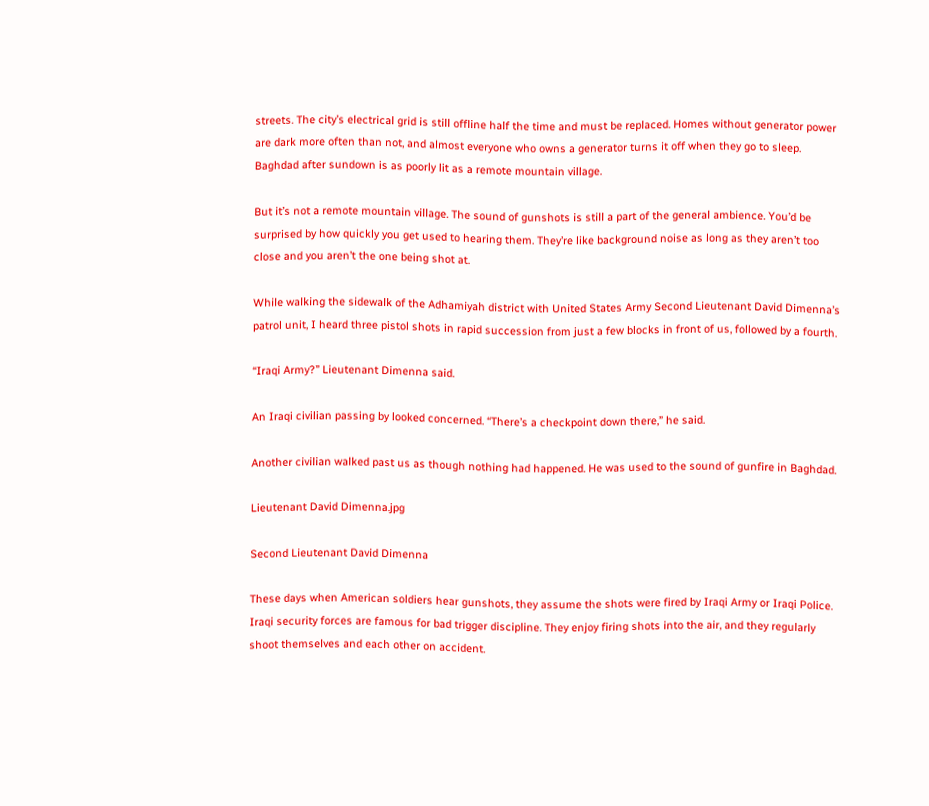streets. The city’s electrical grid is still offline half the time and must be replaced. Homes without generator power are dark more often than not, and almost everyone who owns a generator turns it off when they go to sleep. Baghdad after sundown is as poorly lit as a remote mountain village.

But it’s not a remote mountain village. The sound of gunshots is still a part of the general ambience. You’d be surprised by how quickly you get used to hearing them. They’re like background noise as long as they aren’t too close and you aren’t the one being shot at.

While walking the sidewalk of the Adhamiyah district with United States Army Second Lieutenant David Dimenna’s patrol unit, I heard three pistol shots in rapid succession from just a few blocks in front of us, followed by a fourth.

“Iraqi Army?” Lieutenant Dimenna said.

An Iraqi civilian passing by looked concerned. “There’s a checkpoint down there,” he said.

Another civilian walked past us as though nothing had happened. He was used to the sound of gunfire in Baghdad.

Lieutenant David Dimenna.jpg

Second Lieutenant David Dimenna

These days when American soldiers hear gunshots, they assume the shots were fired by Iraqi Army or Iraqi Police. Iraqi security forces are famous for bad trigger discipline. They enjoy firing shots into the air, and they regularly shoot themselves and each other on accident.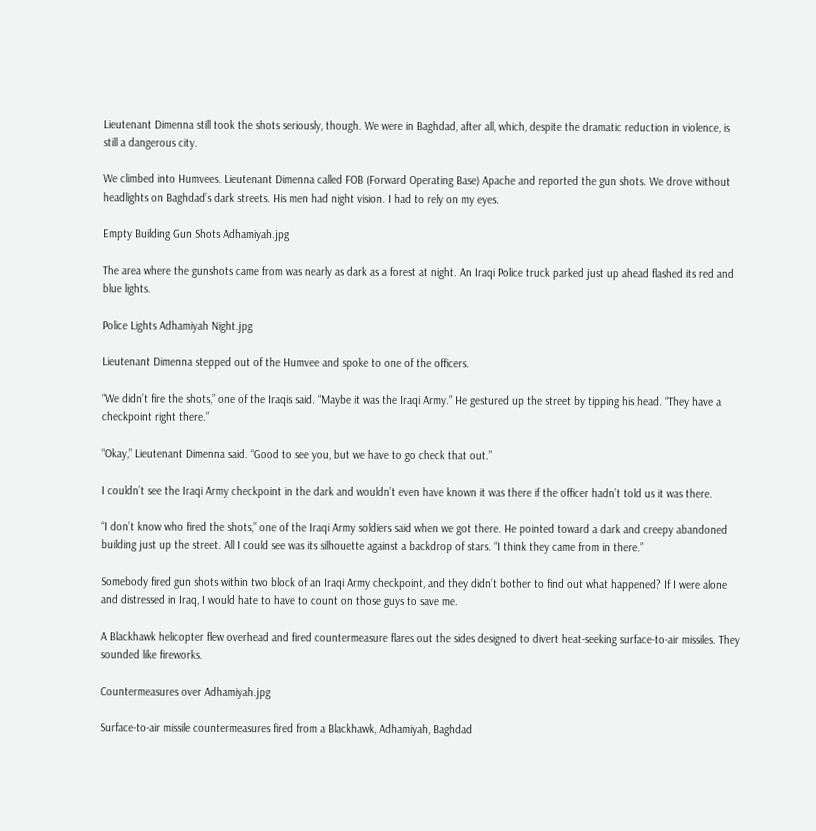Lieutenant Dimenna still took the shots seriously, though. We were in Baghdad, after all, which, despite the dramatic reduction in violence, is still a dangerous city.

We climbed into Humvees. Lieutenant Dimenna called FOB (Forward Operating Base) Apache and reported the gun shots. We drove without headlights on Baghdad’s dark streets. His men had night vision. I had to rely on my eyes.

Empty Building Gun Shots Adhamiyah.jpg

The area where the gunshots came from was nearly as dark as a forest at night. An Iraqi Police truck parked just up ahead flashed its red and blue lights.

Police Lights Adhamiyah Night.jpg

Lieutenant Dimenna stepped out of the Humvee and spoke to one of the officers.

“We didn’t fire the shots,” one of the Iraqis said. “Maybe it was the Iraqi Army.” He gestured up the street by tipping his head. “They have a checkpoint right there.”

“Okay,” Lieutenant Dimenna said. “Good to see you, but we have to go check that out.”

I couldn’t see the Iraqi Army checkpoint in the dark and wouldn’t even have known it was there if the officer hadn’t told us it was there.

“I don’t know who fired the shots,” one of the Iraqi Army soldiers said when we got there. He pointed toward a dark and creepy abandoned building just up the street. All I could see was its silhouette against a backdrop of stars. “I think they came from in there.”

Somebody fired gun shots within two block of an Iraqi Army checkpoint, and they didn’t bother to find out what happened? If I were alone and distressed in Iraq, I would hate to have to count on those guys to save me.

A Blackhawk helicopter flew overhead and fired countermeasure flares out the sides designed to divert heat-seeking surface-to-air missiles. They sounded like fireworks.

Countermeasures over Adhamiyah.jpg

Surface-to-air missile countermeasures fired from a Blackhawk, Adhamiyah, Baghdad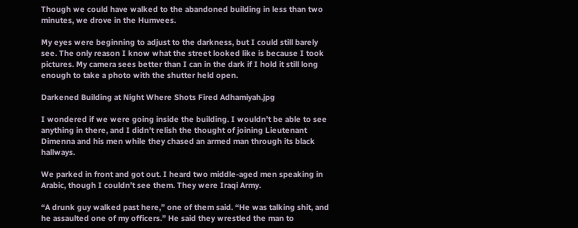Though we could have walked to the abandoned building in less than two minutes, we drove in the Humvees.

My eyes were beginning to adjust to the darkness, but I could still barely see. The only reason I know what the street looked like is because I took pictures. My camera sees better than I can in the dark if I hold it still long enough to take a photo with the shutter held open.

Darkened Building at Night Where Shots Fired Adhamiyah.jpg

I wondered if we were going inside the building. I wouldn’t be able to see anything in there, and I didn’t relish the thought of joining Lieutenant Dimenna and his men while they chased an armed man through its black hallways.

We parked in front and got out. I heard two middle-aged men speaking in Arabic, though I couldn’t see them. They were Iraqi Army.

“A drunk guy walked past here,” one of them said. “He was talking shit, and he assaulted one of my officers.” He said they wrestled the man to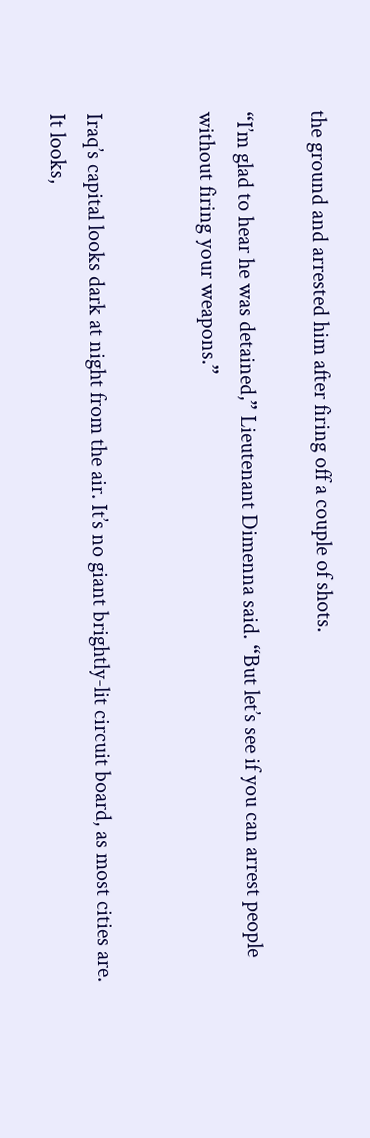the ground and arrested him after firing off a couple of shots.

“I’m glad to hear he was detained,” Lieutenant Dimenna said. “But let’s see if you can arrest people without firing your weapons.”


Iraq’s capital looks dark at night from the air. It’s no giant brightly-lit circuit board, as most cities are. It looks,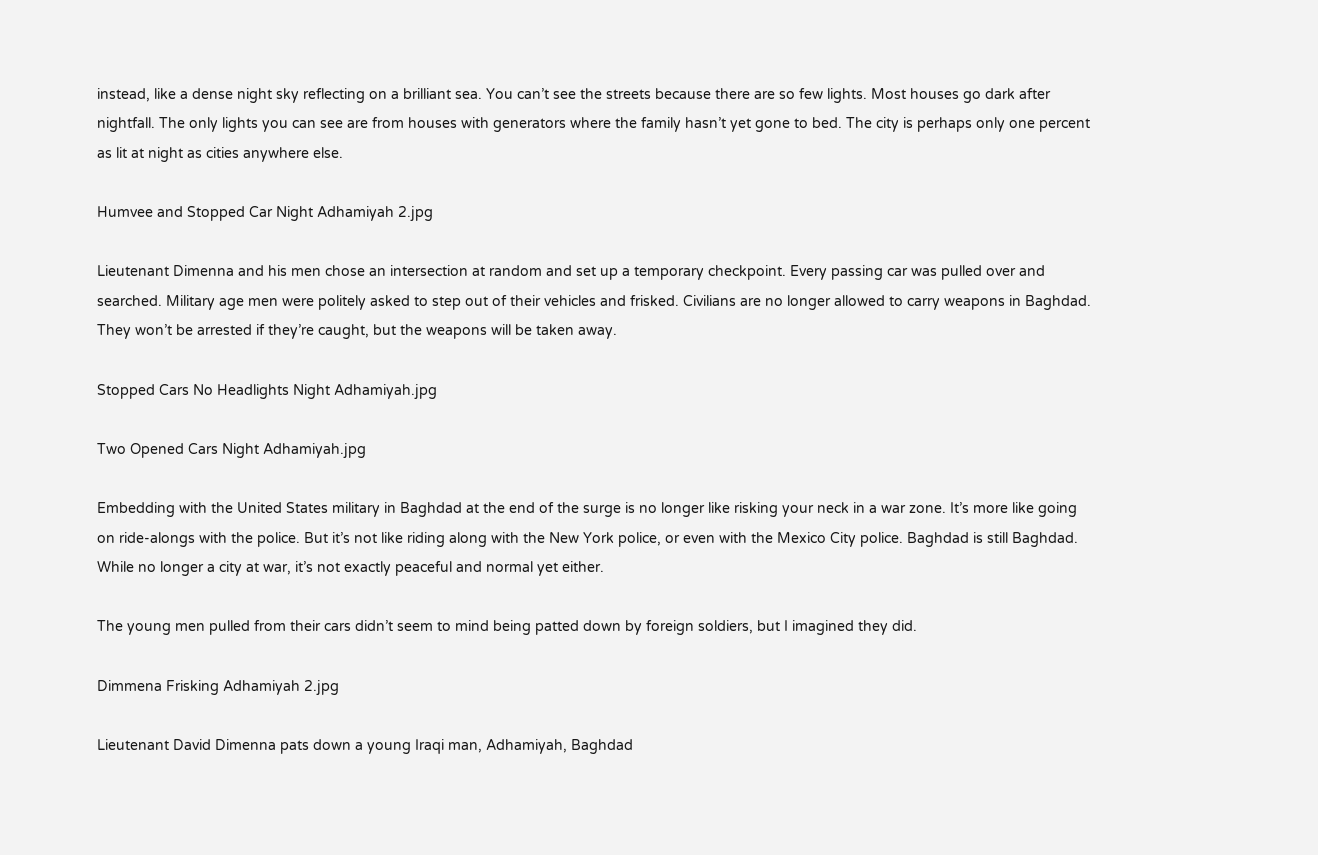instead, like a dense night sky reflecting on a brilliant sea. You can’t see the streets because there are so few lights. Most houses go dark after nightfall. The only lights you can see are from houses with generators where the family hasn’t yet gone to bed. The city is perhaps only one percent as lit at night as cities anywhere else.

Humvee and Stopped Car Night Adhamiyah 2.jpg

Lieutenant Dimenna and his men chose an intersection at random and set up a temporary checkpoint. Every passing car was pulled over and searched. Military age men were politely asked to step out of their vehicles and frisked. Civilians are no longer allowed to carry weapons in Baghdad. They won’t be arrested if they’re caught, but the weapons will be taken away.

Stopped Cars No Headlights Night Adhamiyah.jpg

Two Opened Cars Night Adhamiyah.jpg

Embedding with the United States military in Baghdad at the end of the surge is no longer like risking your neck in a war zone. It’s more like going on ride-alongs with the police. But it’s not like riding along with the New York police, or even with the Mexico City police. Baghdad is still Baghdad. While no longer a city at war, it’s not exactly peaceful and normal yet either.

The young men pulled from their cars didn’t seem to mind being patted down by foreign soldiers, but I imagined they did.

Dimmena Frisking Adhamiyah 2.jpg

Lieutenant David Dimenna pats down a young Iraqi man, Adhamiyah, Baghdad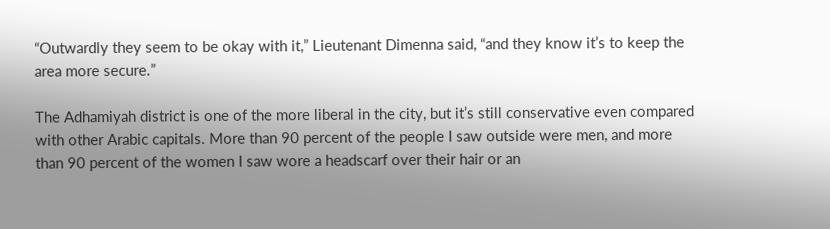“Outwardly they seem to be okay with it,” Lieutenant Dimenna said, “and they know it’s to keep the area more secure.”

The Adhamiyah district is one of the more liberal in the city, but it’s still conservative even compared with other Arabic capitals. More than 90 percent of the people I saw outside were men, and more than 90 percent of the women I saw wore a headscarf over their hair or an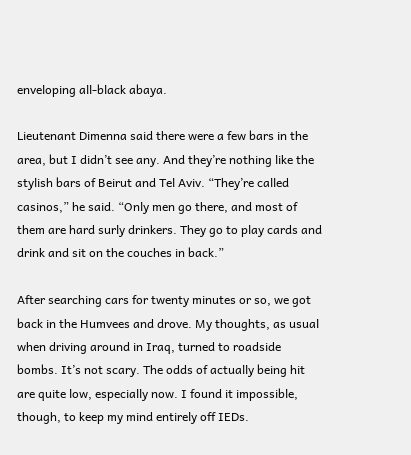enveloping all-black abaya.

Lieutenant Dimenna said there were a few bars in the area, but I didn’t see any. And they’re nothing like the stylish bars of Beirut and Tel Aviv. “They’re called casinos,” he said. “Only men go there, and most of them are hard surly drinkers. They go to play cards and drink and sit on the couches in back.”

After searching cars for twenty minutes or so, we got back in the Humvees and drove. My thoughts, as usual when driving around in Iraq, turned to roadside bombs. It’s not scary. The odds of actually being hit are quite low, especially now. I found it impossible, though, to keep my mind entirely off IEDs.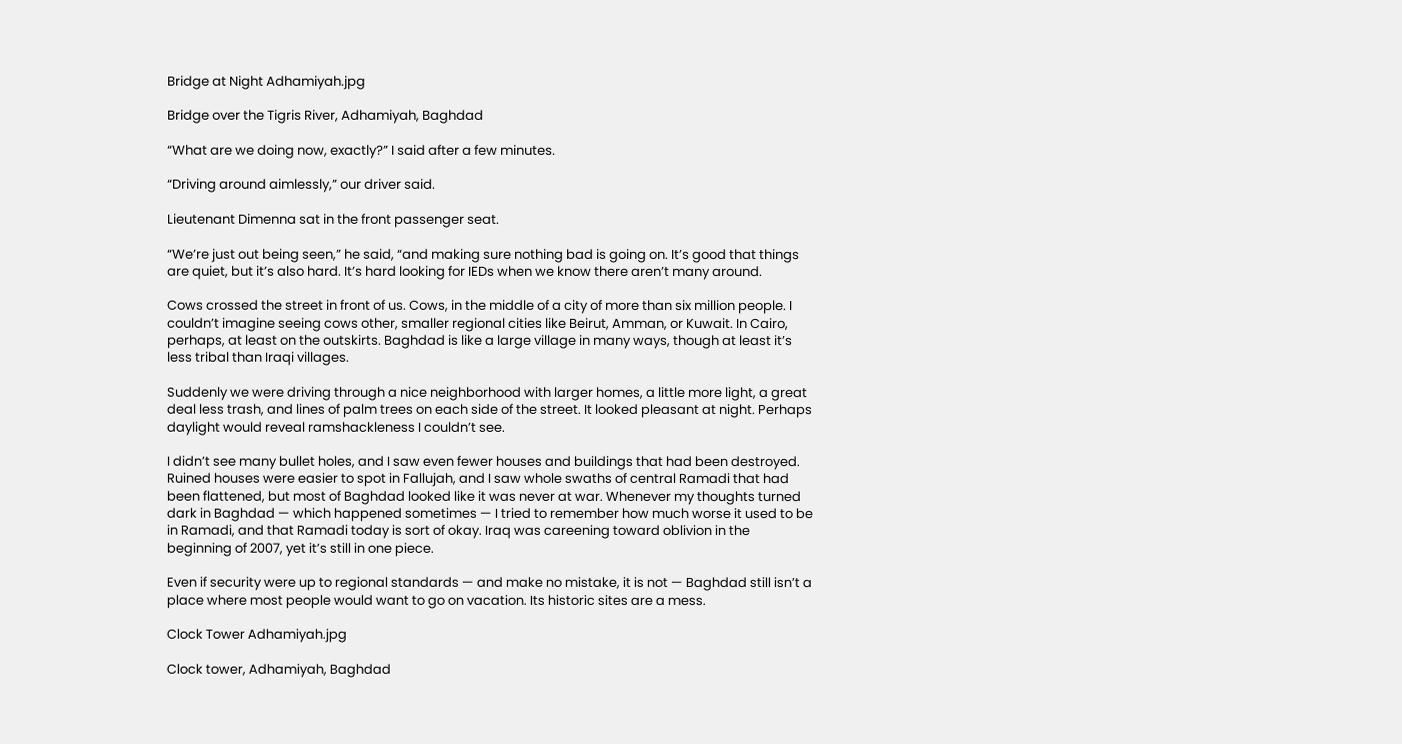Bridge at Night Adhamiyah.jpg

Bridge over the Tigris River, Adhamiyah, Baghdad

“What are we doing now, exactly?” I said after a few minutes.

“Driving around aimlessly,” our driver said.

Lieutenant Dimenna sat in the front passenger seat.

“We’re just out being seen,” he said, “and making sure nothing bad is going on. It’s good that things are quiet, but it’s also hard. It’s hard looking for IEDs when we know there aren’t many around.

Cows crossed the street in front of us. Cows, in the middle of a city of more than six million people. I couldn’t imagine seeing cows other, smaller regional cities like Beirut, Amman, or Kuwait. In Cairo, perhaps, at least on the outskirts. Baghdad is like a large village in many ways, though at least it’s less tribal than Iraqi villages.

Suddenly we were driving through a nice neighborhood with larger homes, a little more light, a great deal less trash, and lines of palm trees on each side of the street. It looked pleasant at night. Perhaps daylight would reveal ramshackleness I couldn’t see.

I didn’t see many bullet holes, and I saw even fewer houses and buildings that had been destroyed. Ruined houses were easier to spot in Fallujah, and I saw whole swaths of central Ramadi that had been flattened, but most of Baghdad looked like it was never at war. Whenever my thoughts turned dark in Baghdad — which happened sometimes — I tried to remember how much worse it used to be in Ramadi, and that Ramadi today is sort of okay. Iraq was careening toward oblivion in the beginning of 2007, yet it’s still in one piece.

Even if security were up to regional standards — and make no mistake, it is not — Baghdad still isn’t a place where most people would want to go on vacation. Its historic sites are a mess.

Clock Tower Adhamiyah.jpg

Clock tower, Adhamiyah, Baghdad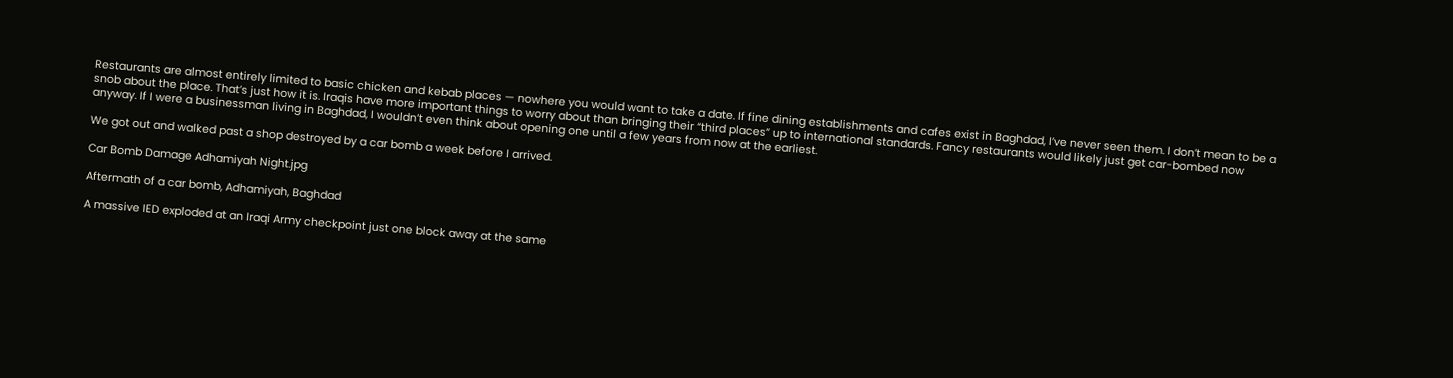Restaurants are almost entirely limited to basic chicken and kebab places — nowhere you would want to take a date. If fine dining establishments and cafes exist in Baghdad, I’ve never seen them. I don’t mean to be a snob about the place. That’s just how it is. Iraqis have more important things to worry about than bringing their “third places” up to international standards. Fancy restaurants would likely just get car-bombed now anyway. If I were a businessman living in Baghdad, I wouldn’t even think about opening one until a few years from now at the earliest.

We got out and walked past a shop destroyed by a car bomb a week before I arrived.

Car Bomb Damage Adhamiyah Night.jpg

Aftermath of a car bomb, Adhamiyah, Baghdad

A massive IED exploded at an Iraqi Army checkpoint just one block away at the same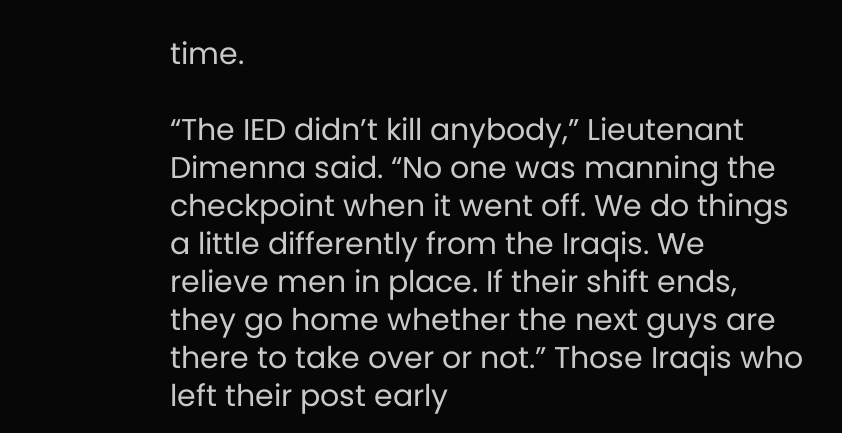time.

“The IED didn’t kill anybody,” Lieutenant Dimenna said. “No one was manning the checkpoint when it went off. We do things a little differently from the Iraqis. We relieve men in place. If their shift ends, they go home whether the next guys are there to take over or not.” Those Iraqis who left their post early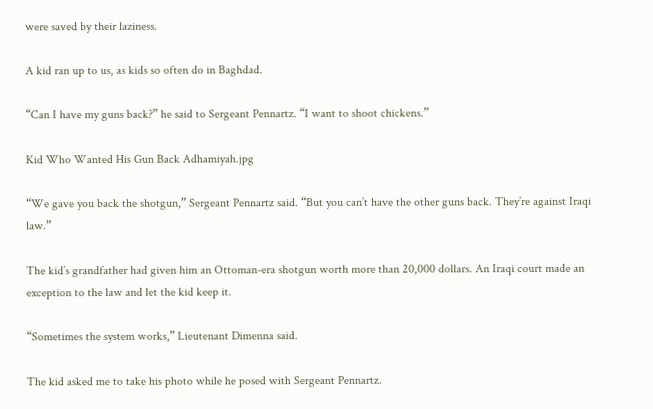were saved by their laziness.

A kid ran up to us, as kids so often do in Baghdad.

“Can I have my guns back?” he said to Sergeant Pennartz. “I want to shoot chickens.”

Kid Who Wanted His Gun Back Adhamiyah.jpg

“We gave you back the shotgun,” Sergeant Pennartz said. “But you can’t have the other guns back. They’re against Iraqi law.”

The kid’s grandfather had given him an Ottoman-era shotgun worth more than 20,000 dollars. An Iraqi court made an exception to the law and let the kid keep it.

“Sometimes the system works,” Lieutenant Dimenna said.

The kid asked me to take his photo while he posed with Sergeant Pennartz.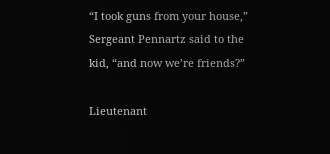“I took guns from your house,” Sergeant Pennartz said to the kid, “and now we’re friends?”

Lieutenant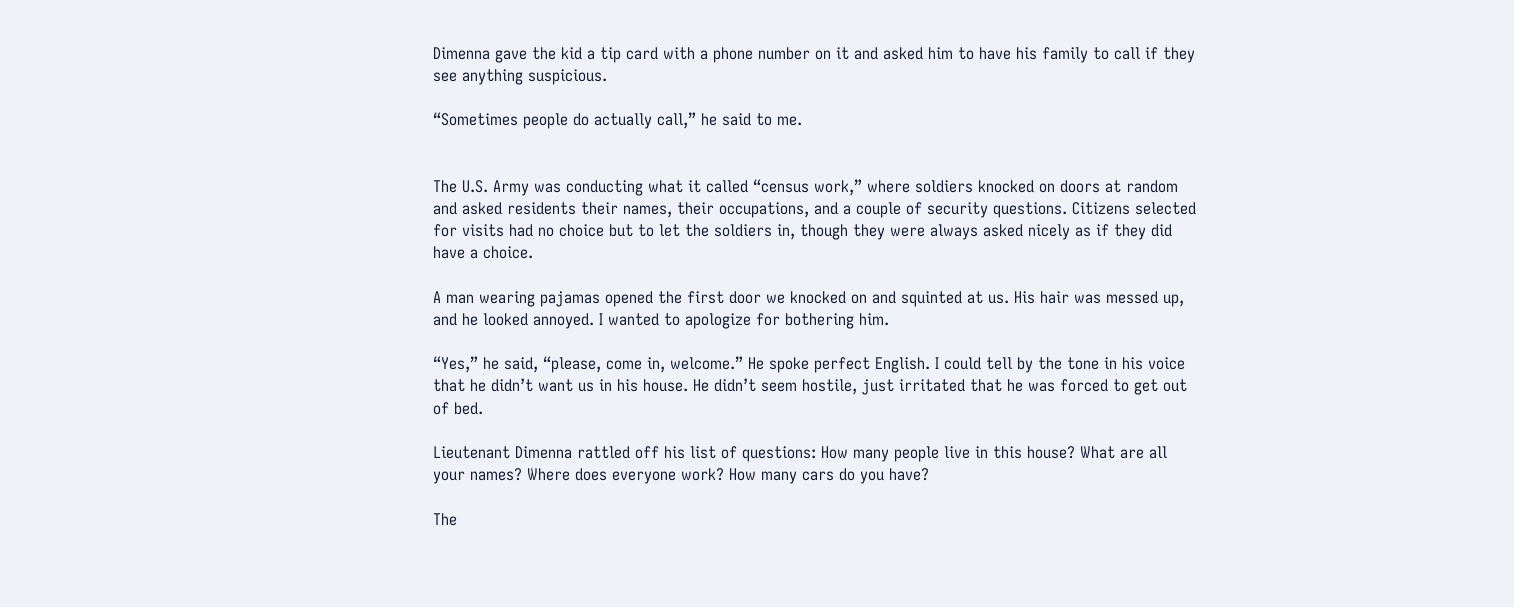Dimenna gave the kid a tip card with a phone number on it and asked him to have his family to call if they see anything suspicious.

“Sometimes people do actually call,” he said to me.


The U.S. Army was conducting what it called “census work,” where soldiers knocked on doors at random and asked residents their names, their occupations, and a couple of security questions. Citizens selected for visits had no choice but to let the soldiers in, though they were always asked nicely as if they did have a choice.

A man wearing pajamas opened the first door we knocked on and squinted at us. His hair was messed up, and he looked annoyed. I wanted to apologize for bothering him.

“Yes,” he said, “please, come in, welcome.” He spoke perfect English. I could tell by the tone in his voice that he didn’t want us in his house. He didn’t seem hostile, just irritated that he was forced to get out of bed.

Lieutenant Dimenna rattled off his list of questions: How many people live in this house? What are all your names? Where does everyone work? How many cars do you have?

The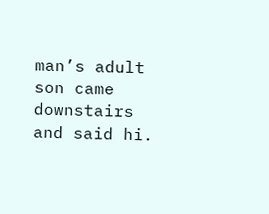man’s adult son came downstairs and said hi.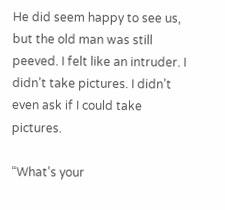He did seem happy to see us, but the old man was still peeved. I felt like an intruder. I didn’t take pictures. I didn’t even ask if I could take pictures.

“What’s your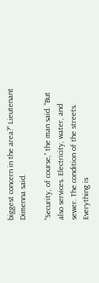biggest concern in the area?” Lieutenant Dimenna said.

“Security, of course,” the man said. “But also services. Electricity, water, and sewer. The condition of the streets. Everything is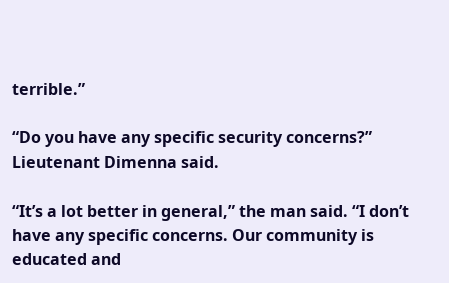terrible.”

“Do you have any specific security concerns?” Lieutenant Dimenna said.

“It’s a lot better in general,” the man said. “I don’t have any specific concerns. Our community is educated and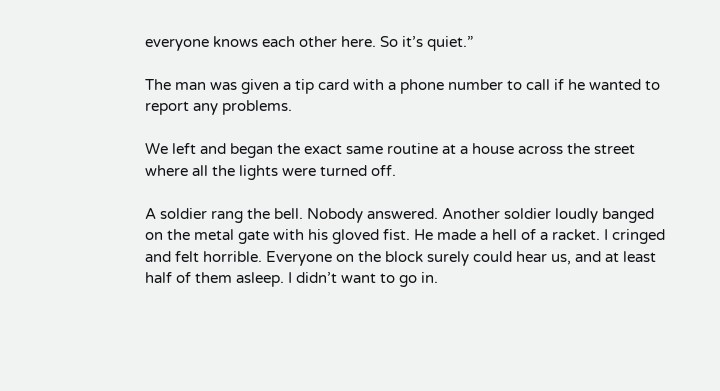everyone knows each other here. So it’s quiet.”

The man was given a tip card with a phone number to call if he wanted to report any problems.

We left and began the exact same routine at a house across the street where all the lights were turned off.

A soldier rang the bell. Nobody answered. Another soldier loudly banged on the metal gate with his gloved fist. He made a hell of a racket. I cringed and felt horrible. Everyone on the block surely could hear us, and at least half of them asleep. I didn’t want to go in.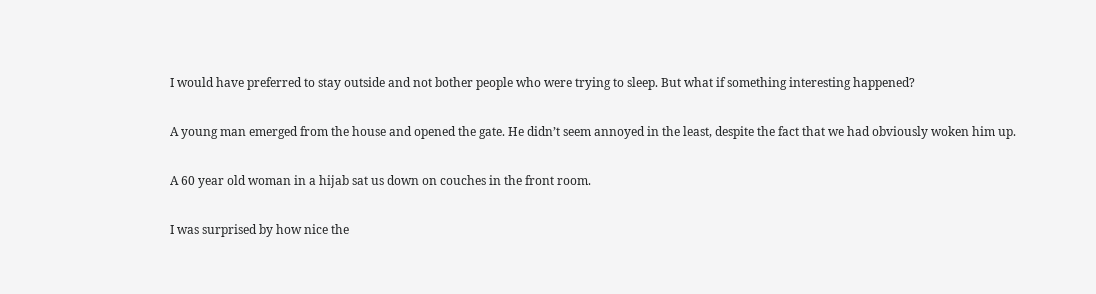I would have preferred to stay outside and not bother people who were trying to sleep. But what if something interesting happened?

A young man emerged from the house and opened the gate. He didn’t seem annoyed in the least, despite the fact that we had obviously woken him up.

A 60 year old woman in a hijab sat us down on couches in the front room.

I was surprised by how nice the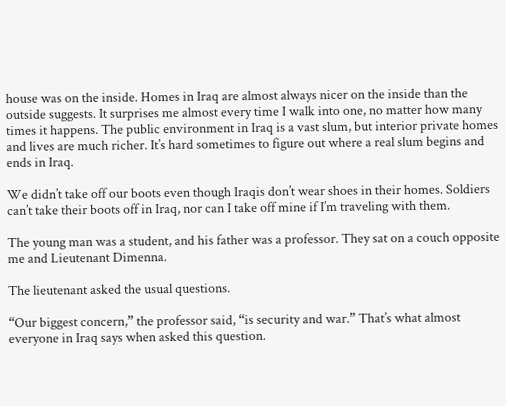house was on the inside. Homes in Iraq are almost always nicer on the inside than the outside suggests. It surprises me almost every time I walk into one, no matter how many times it happens. The public environment in Iraq is a vast slum, but interior private homes and lives are much richer. It’s hard sometimes to figure out where a real slum begins and ends in Iraq.

We didn’t take off our boots even though Iraqis don’t wear shoes in their homes. Soldiers can’t take their boots off in Iraq, nor can I take off mine if I’m traveling with them.

The young man was a student, and his father was a professor. They sat on a couch opposite me and Lieutenant Dimenna.

The lieutenant asked the usual questions.

“Our biggest concern,” the professor said, “is security and war.” That’s what almost everyone in Iraq says when asked this question.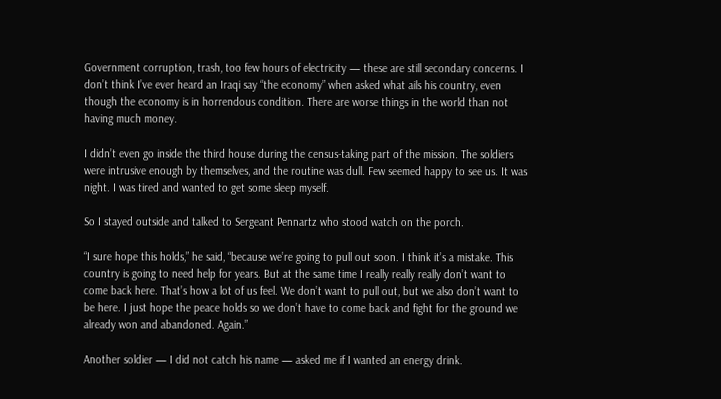Government corruption, trash, too few hours of electricity — these are still secondary concerns. I don’t think I’ve ever heard an Iraqi say “the economy” when asked what ails his country, even though the economy is in horrendous condition. There are worse things in the world than not having much money.

I didn’t even go inside the third house during the census-taking part of the mission. The soldiers were intrusive enough by themselves, and the routine was dull. Few seemed happy to see us. It was night. I was tired and wanted to get some sleep myself.

So I stayed outside and talked to Sergeant Pennartz who stood watch on the porch.

“I sure hope this holds,” he said, “because we’re going to pull out soon. I think it’s a mistake. This country is going to need help for years. But at the same time I really really really don’t want to come back here. That’s how a lot of us feel. We don’t want to pull out, but we also don’t want to be here. I just hope the peace holds so we don’t have to come back and fight for the ground we already won and abandoned. Again.”

Another soldier — I did not catch his name — asked me if I wanted an energy drink.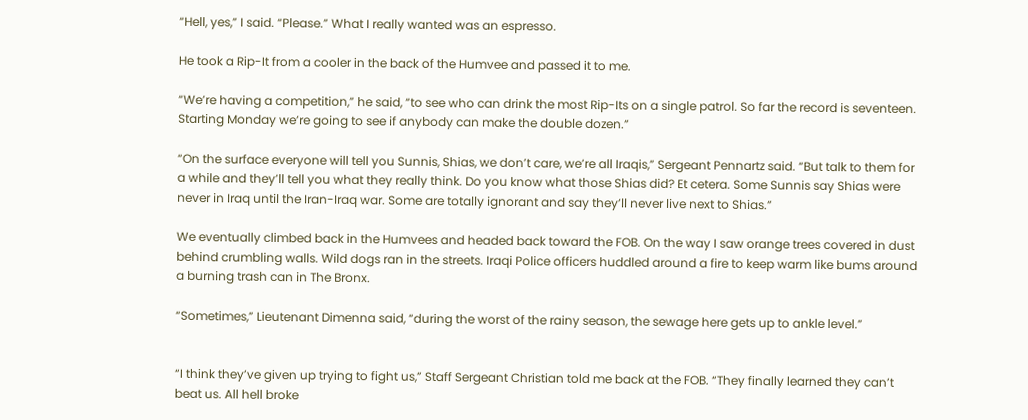“Hell, yes,” I said. “Please.” What I really wanted was an espresso.

He took a Rip-It from a cooler in the back of the Humvee and passed it to me.

“We’re having a competition,” he said, “to see who can drink the most Rip-Its on a single patrol. So far the record is seventeen. Starting Monday we’re going to see if anybody can make the double dozen.”

“On the surface everyone will tell you Sunnis, Shias, we don’t care, we’re all Iraqis,” Sergeant Pennartz said. “But talk to them for a while and they’ll tell you what they really think. Do you know what those Shias did? Et cetera. Some Sunnis say Shias were never in Iraq until the Iran-Iraq war. Some are totally ignorant and say they’ll never live next to Shias.”

We eventually climbed back in the Humvees and headed back toward the FOB. On the way I saw orange trees covered in dust behind crumbling walls. Wild dogs ran in the streets. Iraqi Police officers huddled around a fire to keep warm like bums around a burning trash can in The Bronx.

“Sometimes,” Lieutenant Dimenna said, “during the worst of the rainy season, the sewage here gets up to ankle level.”


“I think they’ve given up trying to fight us,” Staff Sergeant Christian told me back at the FOB. “They finally learned they can’t beat us. All hell broke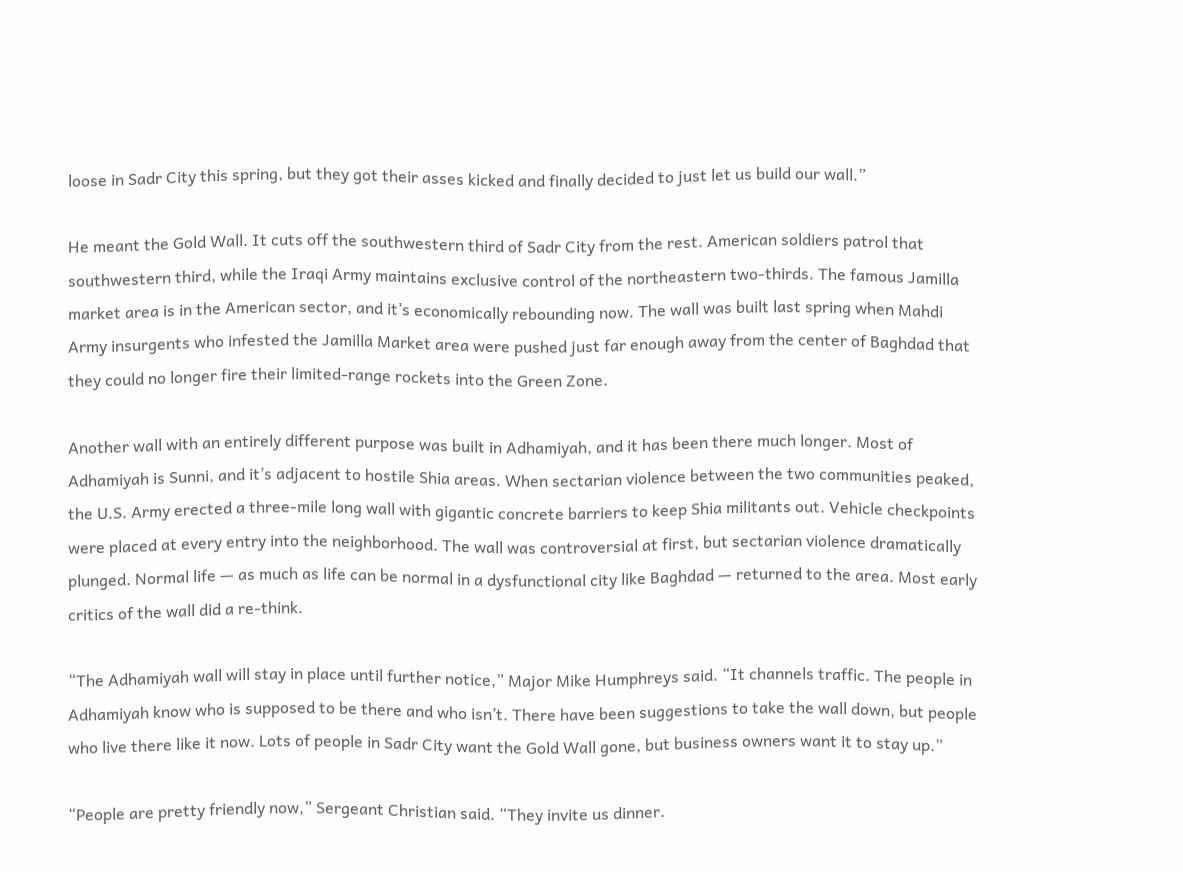loose in Sadr City this spring, but they got their asses kicked and finally decided to just let us build our wall.”

He meant the Gold Wall. It cuts off the southwestern third of Sadr City from the rest. American soldiers patrol that southwestern third, while the Iraqi Army maintains exclusive control of the northeastern two-thirds. The famous Jamilla market area is in the American sector, and it’s economically rebounding now. The wall was built last spring when Mahdi Army insurgents who infested the Jamilla Market area were pushed just far enough away from the center of Baghdad that they could no longer fire their limited-range rockets into the Green Zone.

Another wall with an entirely different purpose was built in Adhamiyah, and it has been there much longer. Most of Adhamiyah is Sunni, and it’s adjacent to hostile Shia areas. When sectarian violence between the two communities peaked, the U.S. Army erected a three-mile long wall with gigantic concrete barriers to keep Shia militants out. Vehicle checkpoints were placed at every entry into the neighborhood. The wall was controversial at first, but sectarian violence dramatically plunged. Normal life — as much as life can be normal in a dysfunctional city like Baghdad — returned to the area. Most early critics of the wall did a re-think.

“The Adhamiyah wall will stay in place until further notice,” Major Mike Humphreys said. “It channels traffic. The people in Adhamiyah know who is supposed to be there and who isn’t. There have been suggestions to take the wall down, but people who live there like it now. Lots of people in Sadr City want the Gold Wall gone, but business owners want it to stay up.”

“People are pretty friendly now,” Sergeant Christian said. “They invite us dinner.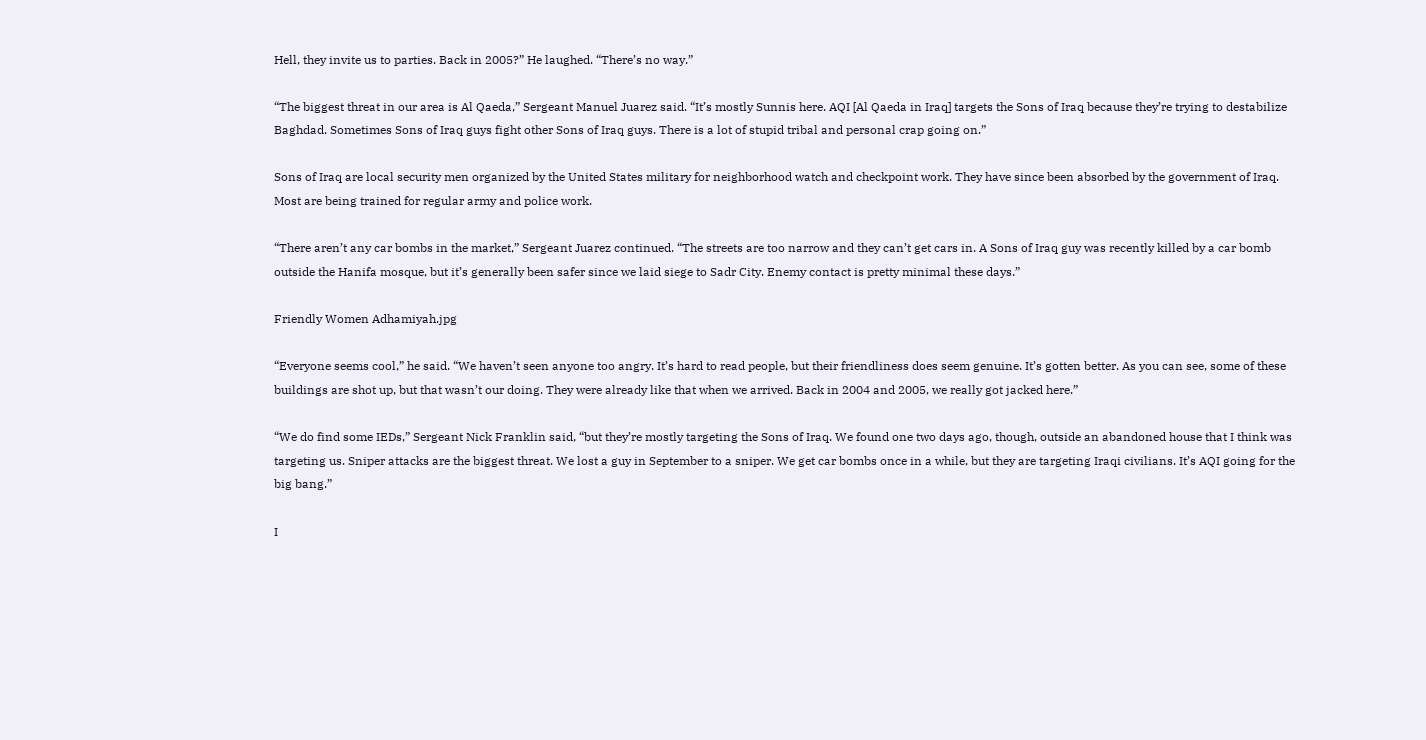Hell, they invite us to parties. Back in 2005?” He laughed. “There’s no way.”

“The biggest threat in our area is Al Qaeda,” Sergeant Manuel Juarez said. “It’s mostly Sunnis here. AQI [Al Qaeda in Iraq] targets the Sons of Iraq because they’re trying to destabilize Baghdad. Sometimes Sons of Iraq guys fight other Sons of Iraq guys. There is a lot of stupid tribal and personal crap going on.”

Sons of Iraq are local security men organized by the United States military for neighborhood watch and checkpoint work. They have since been absorbed by the government of Iraq. Most are being trained for regular army and police work.

“There aren’t any car bombs in the market,” Sergeant Juarez continued. “The streets are too narrow and they can’t get cars in. A Sons of Iraq guy was recently killed by a car bomb outside the Hanifa mosque, but it’s generally been safer since we laid siege to Sadr City. Enemy contact is pretty minimal these days.”

Friendly Women Adhamiyah.jpg

“Everyone seems cool,” he said. “We haven’t seen anyone too angry. It’s hard to read people, but their friendliness does seem genuine. It’s gotten better. As you can see, some of these buildings are shot up, but that wasn’t our doing. They were already like that when we arrived. Back in 2004 and 2005, we really got jacked here.”

“We do find some IEDs,” Sergeant Nick Franklin said, “but they’re mostly targeting the Sons of Iraq. We found one two days ago, though, outside an abandoned house that I think was targeting us. Sniper attacks are the biggest threat. We lost a guy in September to a sniper. We get car bombs once in a while, but they are targeting Iraqi civilians. It’s AQI going for the big bang.”

I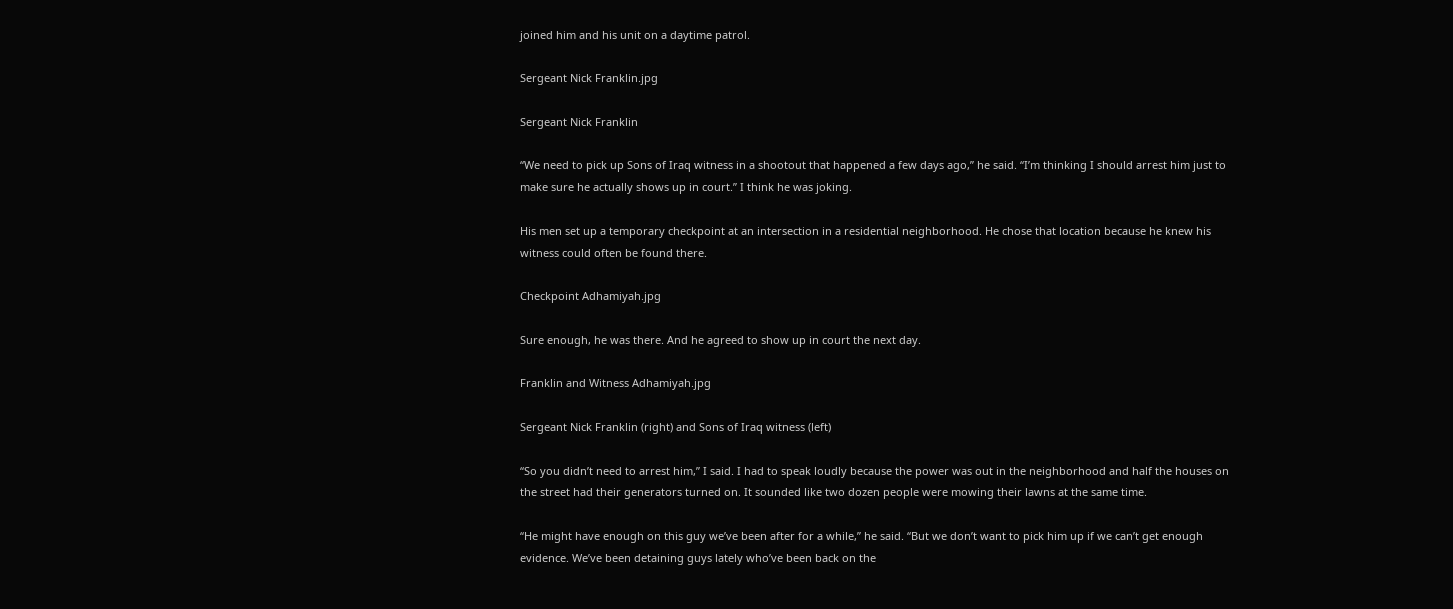joined him and his unit on a daytime patrol.

Sergeant Nick Franklin.jpg

Sergeant Nick Franklin

“We need to pick up Sons of Iraq witness in a shootout that happened a few days ago,” he said. “I’m thinking I should arrest him just to make sure he actually shows up in court.” I think he was joking.

His men set up a temporary checkpoint at an intersection in a residential neighborhood. He chose that location because he knew his witness could often be found there.

Checkpoint Adhamiyah.jpg

Sure enough, he was there. And he agreed to show up in court the next day.

Franklin and Witness Adhamiyah.jpg

Sergeant Nick Franklin (right) and Sons of Iraq witness (left)

“So you didn’t need to arrest him,” I said. I had to speak loudly because the power was out in the neighborhood and half the houses on the street had their generators turned on. It sounded like two dozen people were mowing their lawns at the same time.

“He might have enough on this guy we’ve been after for a while,” he said. “But we don’t want to pick him up if we can’t get enough evidence. We’ve been detaining guys lately who’ve been back on the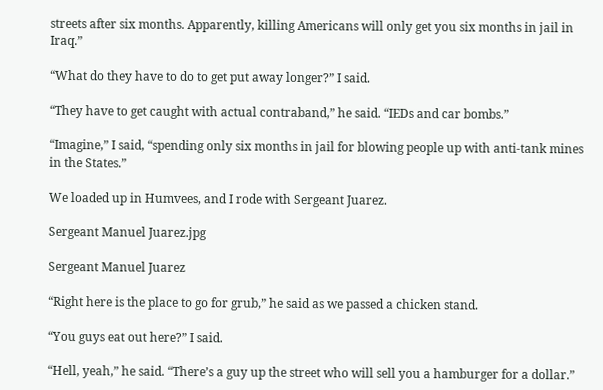streets after six months. Apparently, killing Americans will only get you six months in jail in Iraq.”

“What do they have to do to get put away longer?” I said.

“They have to get caught with actual contraband,” he said. “IEDs and car bombs.”

“Imagine,” I said, “spending only six months in jail for blowing people up with anti-tank mines in the States.”

We loaded up in Humvees, and I rode with Sergeant Juarez.

Sergeant Manuel Juarez.jpg

Sergeant Manuel Juarez

“Right here is the place to go for grub,” he said as we passed a chicken stand.

“You guys eat out here?” I said.

“Hell, yeah,” he said. “There’s a guy up the street who will sell you a hamburger for a dollar.”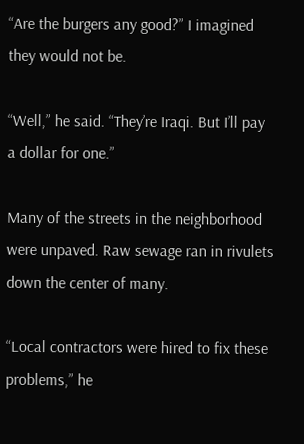“Are the burgers any good?” I imagined they would not be.

“Well,” he said. “They’re Iraqi. But I’ll pay a dollar for one.”

Many of the streets in the neighborhood were unpaved. Raw sewage ran in rivulets down the center of many.

“Local contractors were hired to fix these problems,” he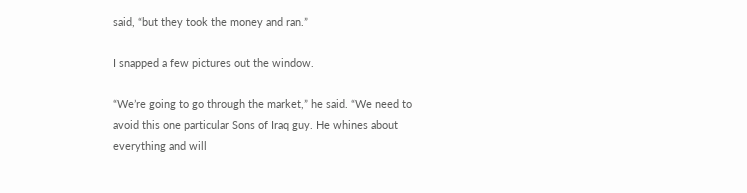said, “but they took the money and ran.”

I snapped a few pictures out the window.

“We’re going to go through the market,” he said. “We need to avoid this one particular Sons of Iraq guy. He whines about everything and will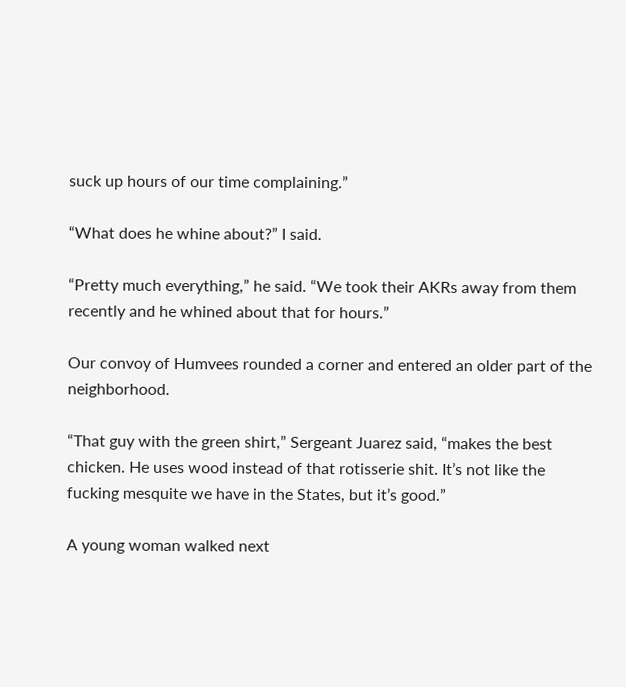suck up hours of our time complaining.”

“What does he whine about?” I said.

“Pretty much everything,” he said. “We took their AKRs away from them recently and he whined about that for hours.”

Our convoy of Humvees rounded a corner and entered an older part of the neighborhood.

“That guy with the green shirt,” Sergeant Juarez said, “makes the best chicken. He uses wood instead of that rotisserie shit. It’s not like the fucking mesquite we have in the States, but it’s good.”

A young woman walked next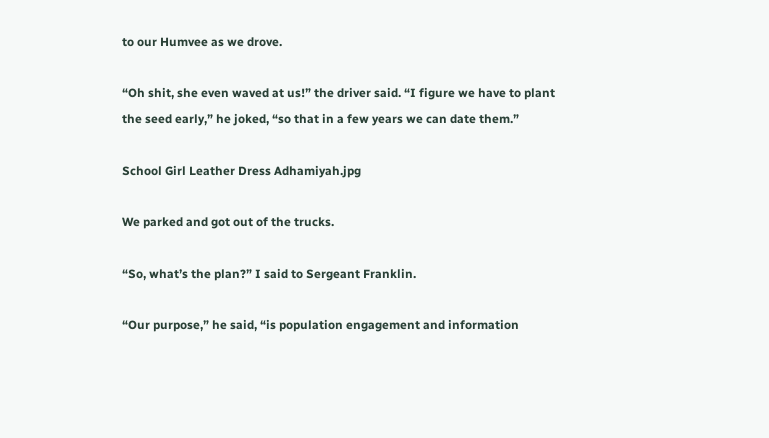to our Humvee as we drove.

“Oh shit, she even waved at us!” the driver said. “I figure we have to plant the seed early,” he joked, “so that in a few years we can date them.”

School Girl Leather Dress Adhamiyah.jpg

We parked and got out of the trucks.

“So, what’s the plan?” I said to Sergeant Franklin.

“Our purpose,” he said, “is population engagement and information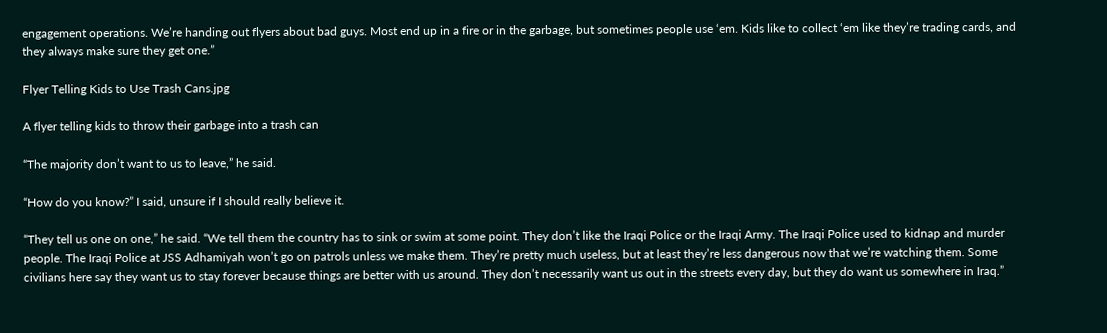engagement operations. We’re handing out flyers about bad guys. Most end up in a fire or in the garbage, but sometimes people use ‘em. Kids like to collect ‘em like they’re trading cards, and they always make sure they get one.”

Flyer Telling Kids to Use Trash Cans.jpg

A flyer telling kids to throw their garbage into a trash can

“The majority don’t want to us to leave,” he said.

“How do you know?” I said, unsure if I should really believe it.

“They tell us one on one,” he said. “We tell them the country has to sink or swim at some point. They don’t like the Iraqi Police or the Iraqi Army. The Iraqi Police used to kidnap and murder people. The Iraqi Police at JSS Adhamiyah won’t go on patrols unless we make them. They’re pretty much useless, but at least they’re less dangerous now that we’re watching them. Some civilians here say they want us to stay forever because things are better with us around. They don’t necessarily want us out in the streets every day, but they do want us somewhere in Iraq.”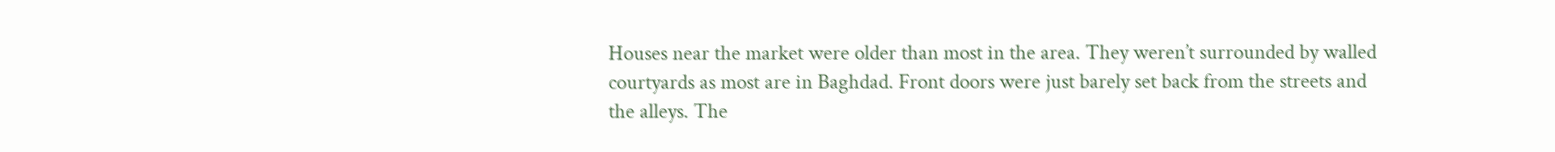Houses near the market were older than most in the area. They weren’t surrounded by walled courtyards as most are in Baghdad. Front doors were just barely set back from the streets and the alleys. The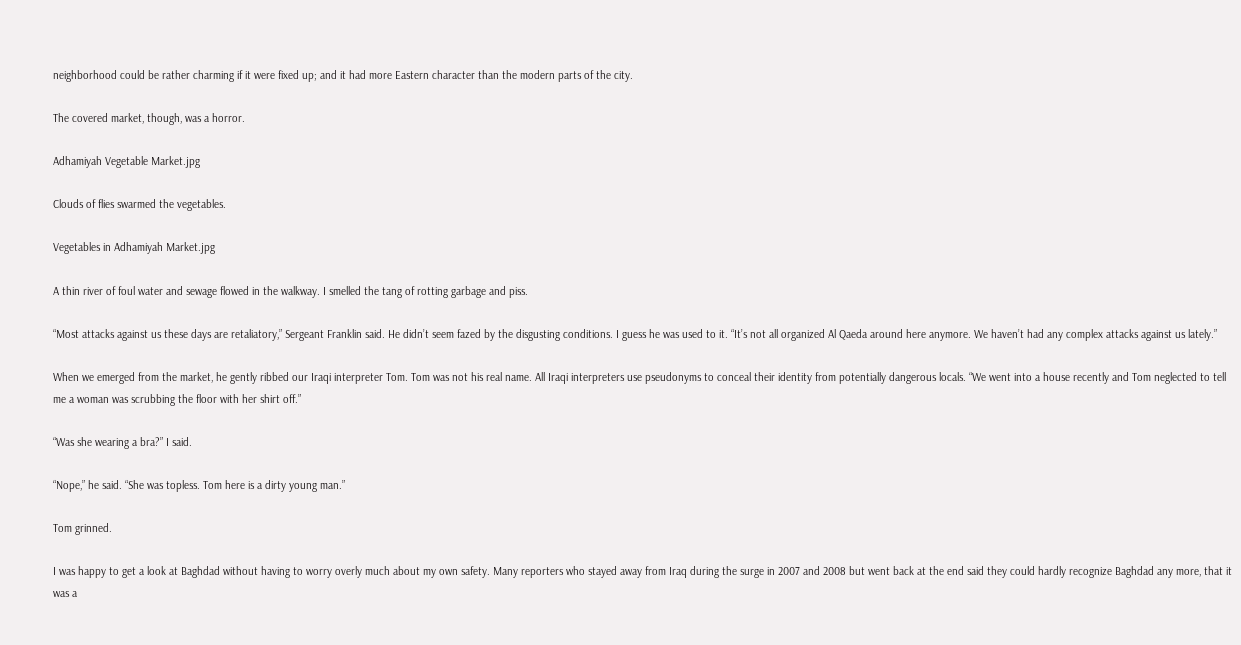neighborhood could be rather charming if it were fixed up; and it had more Eastern character than the modern parts of the city.

The covered market, though, was a horror.

Adhamiyah Vegetable Market.jpg

Clouds of flies swarmed the vegetables.

Vegetables in Adhamiyah Market.jpg

A thin river of foul water and sewage flowed in the walkway. I smelled the tang of rotting garbage and piss.

“Most attacks against us these days are retaliatory,” Sergeant Franklin said. He didn’t seem fazed by the disgusting conditions. I guess he was used to it. “It’s not all organized Al Qaeda around here anymore. We haven’t had any complex attacks against us lately.”

When we emerged from the market, he gently ribbed our Iraqi interpreter Tom. Tom was not his real name. All Iraqi interpreters use pseudonyms to conceal their identity from potentially dangerous locals. “We went into a house recently and Tom neglected to tell me a woman was scrubbing the floor with her shirt off.”

“Was she wearing a bra?” I said.

“Nope,” he said. “She was topless. Tom here is a dirty young man.”

Tom grinned.

I was happy to get a look at Baghdad without having to worry overly much about my own safety. Many reporters who stayed away from Iraq during the surge in 2007 and 2008 but went back at the end said they could hardly recognize Baghdad any more, that it was a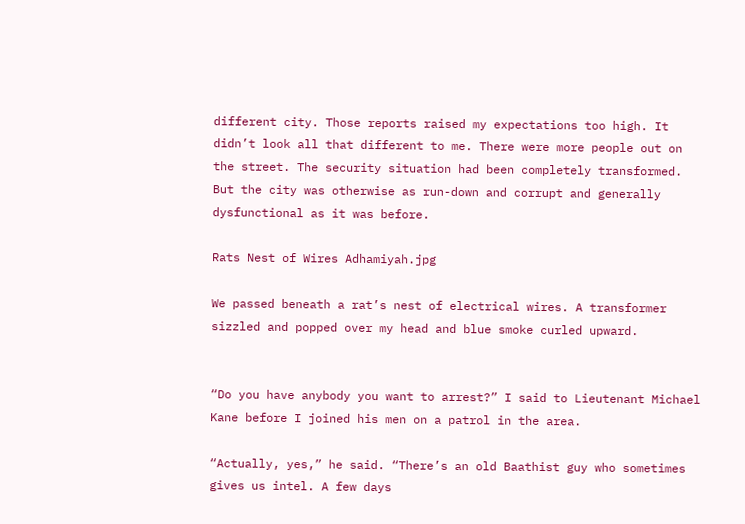different city. Those reports raised my expectations too high. It didn’t look all that different to me. There were more people out on the street. The security situation had been completely transformed. But the city was otherwise as run-down and corrupt and generally dysfunctional as it was before.

Rats Nest of Wires Adhamiyah.jpg

We passed beneath a rat’s nest of electrical wires. A transformer sizzled and popped over my head and blue smoke curled upward.


“Do you have anybody you want to arrest?” I said to Lieutenant Michael Kane before I joined his men on a patrol in the area.

“Actually, yes,” he said. “There’s an old Baathist guy who sometimes gives us intel. A few days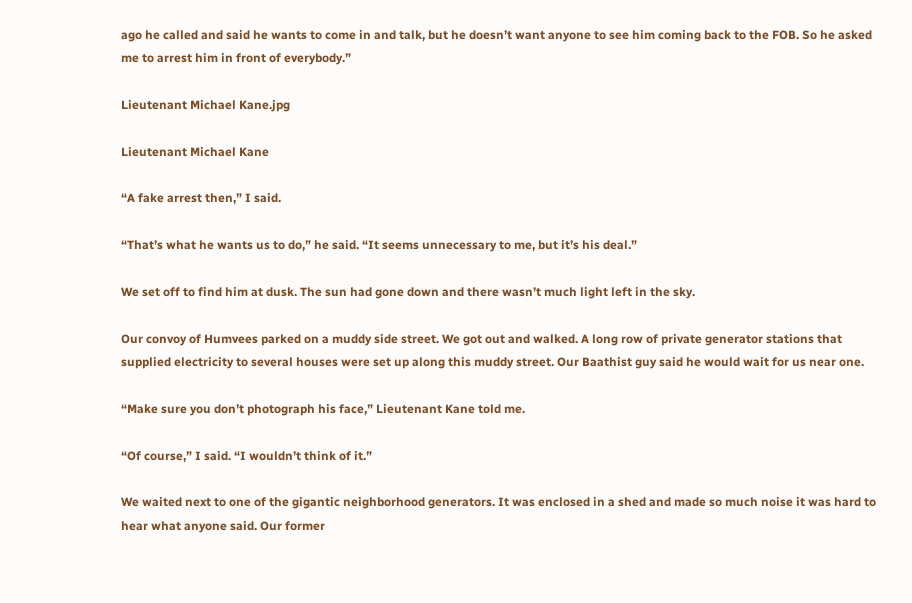ago he called and said he wants to come in and talk, but he doesn’t want anyone to see him coming back to the FOB. So he asked me to arrest him in front of everybody.”

Lieutenant Michael Kane.jpg

Lieutenant Michael Kane

“A fake arrest then,” I said.

“That’s what he wants us to do,” he said. “It seems unnecessary to me, but it’s his deal.”

We set off to find him at dusk. The sun had gone down and there wasn’t much light left in the sky.

Our convoy of Humvees parked on a muddy side street. We got out and walked. A long row of private generator stations that supplied electricity to several houses were set up along this muddy street. Our Baathist guy said he would wait for us near one.

“Make sure you don’t photograph his face,” Lieutenant Kane told me.

“Of course,” I said. “I wouldn’t think of it.”

We waited next to one of the gigantic neighborhood generators. It was enclosed in a shed and made so much noise it was hard to hear what anyone said. Our former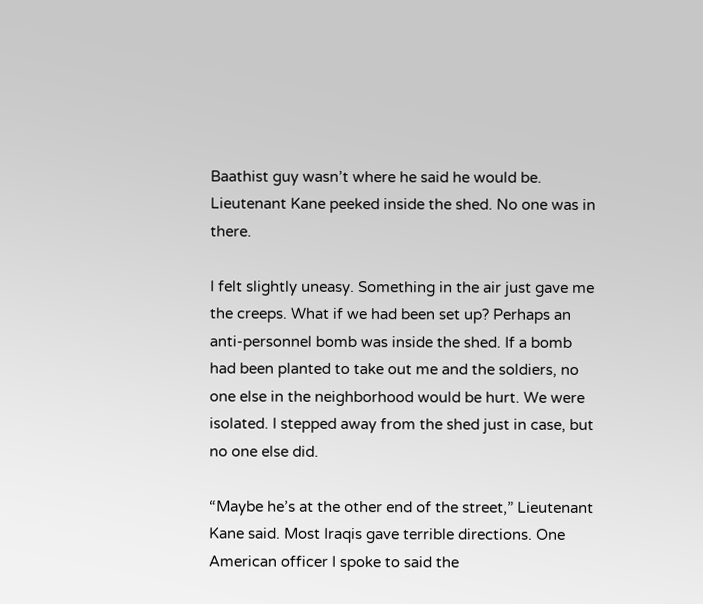Baathist guy wasn’t where he said he would be. Lieutenant Kane peeked inside the shed. No one was in there.

I felt slightly uneasy. Something in the air just gave me the creeps. What if we had been set up? Perhaps an anti-personnel bomb was inside the shed. If a bomb had been planted to take out me and the soldiers, no one else in the neighborhood would be hurt. We were isolated. I stepped away from the shed just in case, but no one else did.

“Maybe he’s at the other end of the street,” Lieutenant Kane said. Most Iraqis gave terrible directions. One American officer I spoke to said the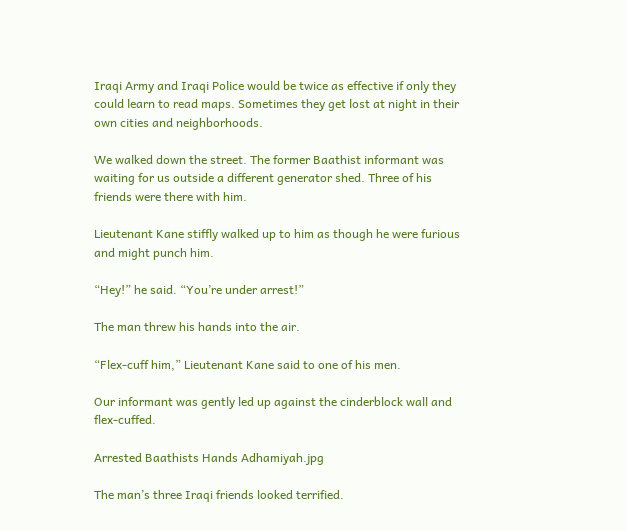Iraqi Army and Iraqi Police would be twice as effective if only they could learn to read maps. Sometimes they get lost at night in their own cities and neighborhoods.

We walked down the street. The former Baathist informant was waiting for us outside a different generator shed. Three of his friends were there with him.

Lieutenant Kane stiffly walked up to him as though he were furious and might punch him.

“Hey!” he said. “You’re under arrest!”

The man threw his hands into the air.

“Flex-cuff him,” Lieutenant Kane said to one of his men.

Our informant was gently led up against the cinderblock wall and flex-cuffed.

Arrested Baathists Hands Adhamiyah.jpg

The man’s three Iraqi friends looked terrified.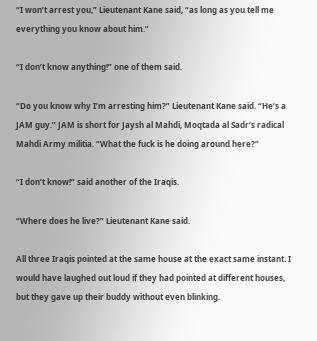“I won’t arrest you,” Lieutenant Kane said, “as long as you tell me everything you know about him.”

“I don’t know anything!” one of them said.

“Do you know why I’m arresting him?” Lieutenant Kane said. “He’s a JAM guy.” JAM is short for Jaysh al Mahdi, Moqtada al Sadr’s radical Mahdi Army militia. “What the fuck is he doing around here?”

“I don’t know!” said another of the Iraqis.

“Where does he live?” Lieutenant Kane said.

All three Iraqis pointed at the same house at the exact same instant. I would have laughed out loud if they had pointed at different houses, but they gave up their buddy without even blinking.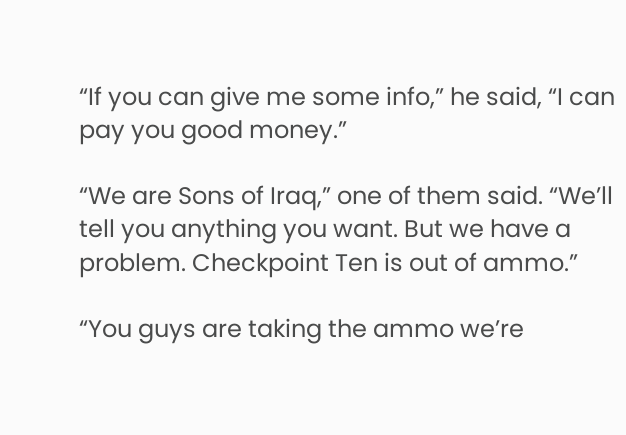“If you can give me some info,” he said, “I can pay you good money.”

“We are Sons of Iraq,” one of them said. “We’ll tell you anything you want. But we have a problem. Checkpoint Ten is out of ammo.”

“You guys are taking the ammo we’re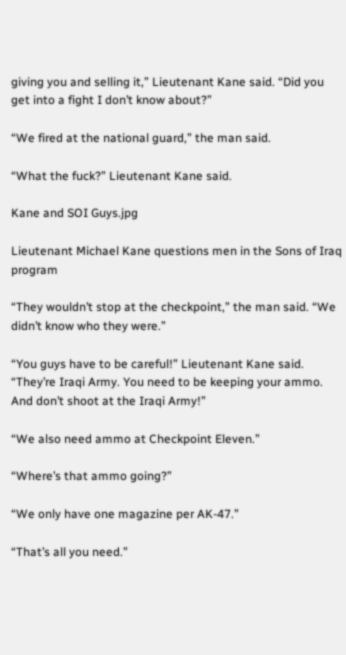giving you and selling it,” Lieutenant Kane said. “Did you get into a fight I don’t know about?”

“We fired at the national guard,” the man said.

“What the fuck?” Lieutenant Kane said.

Kane and SOI Guys.jpg

Lieutenant Michael Kane questions men in the Sons of Iraq program

“They wouldn’t stop at the checkpoint,” the man said. “We didn’t know who they were.”

“You guys have to be careful!” Lieutenant Kane said. “They’re Iraqi Army. You need to be keeping your ammo. And don’t shoot at the Iraqi Army!”

“We also need ammo at Checkpoint Eleven.”

“Where’s that ammo going?”

“We only have one magazine per AK-47.”

“That’s all you need.”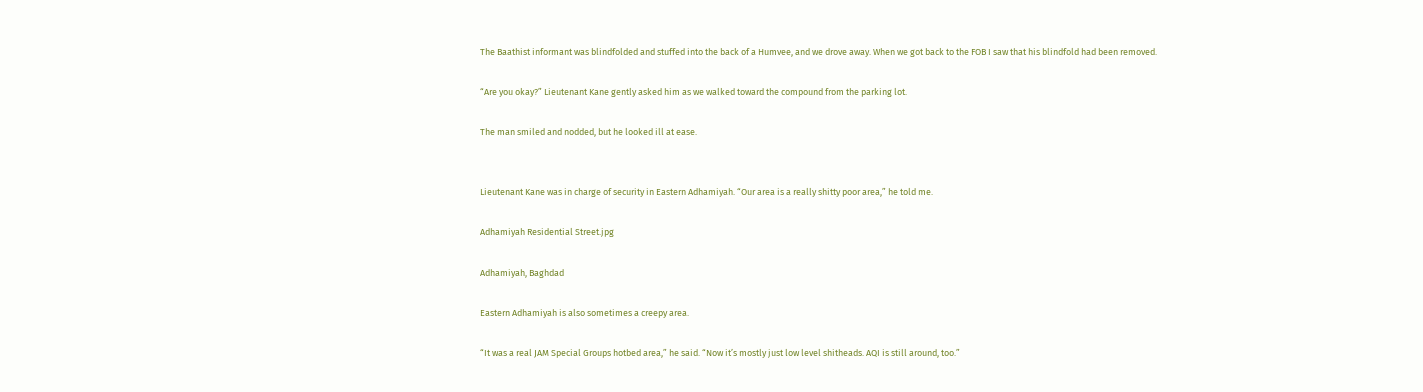The Baathist informant was blindfolded and stuffed into the back of a Humvee, and we drove away. When we got back to the FOB I saw that his blindfold had been removed.

“Are you okay?” Lieutenant Kane gently asked him as we walked toward the compound from the parking lot.

The man smiled and nodded, but he looked ill at ease.


Lieutenant Kane was in charge of security in Eastern Adhamiyah. “Our area is a really shitty poor area,” he told me.

Adhamiyah Residential Street.jpg

Adhamiyah, Baghdad

Eastern Adhamiyah is also sometimes a creepy area.

“It was a real JAM Special Groups hotbed area,” he said. “Now it’s mostly just low level shitheads. AQI is still around, too.”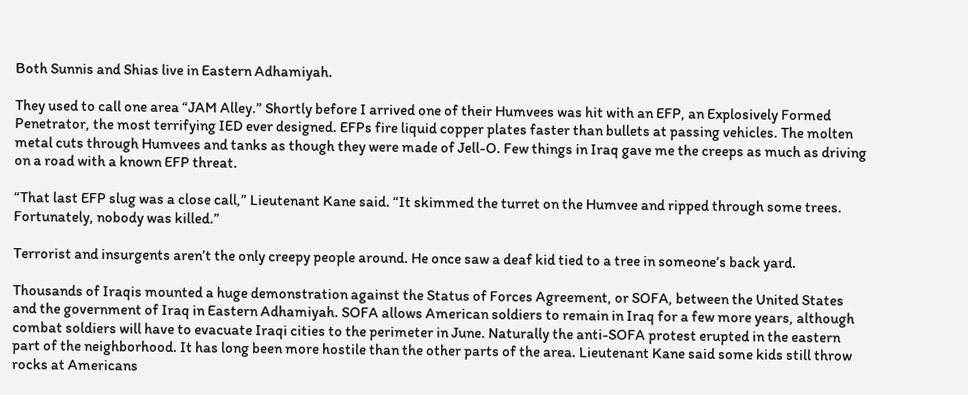Both Sunnis and Shias live in Eastern Adhamiyah.

They used to call one area “JAM Alley.” Shortly before I arrived one of their Humvees was hit with an EFP, an Explosively Formed Penetrator, the most terrifying IED ever designed. EFPs fire liquid copper plates faster than bullets at passing vehicles. The molten metal cuts through Humvees and tanks as though they were made of Jell-O. Few things in Iraq gave me the creeps as much as driving on a road with a known EFP threat.

“That last EFP slug was a close call,” Lieutenant Kane said. “It skimmed the turret on the Humvee and ripped through some trees. Fortunately, nobody was killed.”

Terrorist and insurgents aren’t the only creepy people around. He once saw a deaf kid tied to a tree in someone’s back yard.

Thousands of Iraqis mounted a huge demonstration against the Status of Forces Agreement, or SOFA, between the United States and the government of Iraq in Eastern Adhamiyah. SOFA allows American soldiers to remain in Iraq for a few more years, although combat soldiers will have to evacuate Iraqi cities to the perimeter in June. Naturally the anti-SOFA protest erupted in the eastern part of the neighborhood. It has long been more hostile than the other parts of the area. Lieutenant Kane said some kids still throw rocks at Americans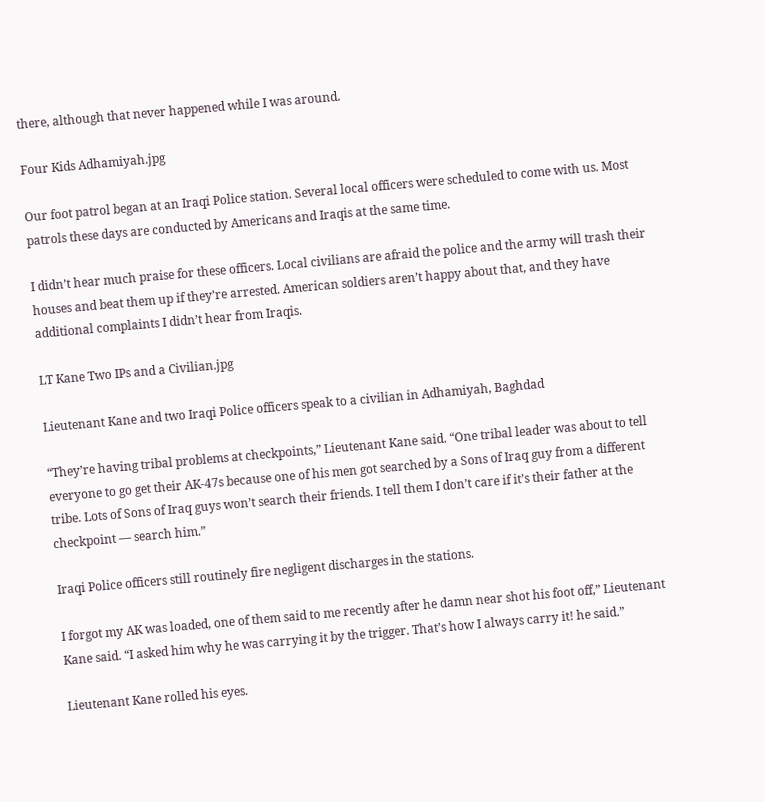there, although that never happened while I was around.

Four Kids Adhamiyah.jpg

Our foot patrol began at an Iraqi Police station. Several local officers were scheduled to come with us. Most patrols these days are conducted by Americans and Iraqis at the same time.

I didn’t hear much praise for these officers. Local civilians are afraid the police and the army will trash their houses and beat them up if they’re arrested. American soldiers aren’t happy about that, and they have additional complaints I didn’t hear from Iraqis.

LT Kane Two IPs and a Civilian.jpg

Lieutenant Kane and two Iraqi Police officers speak to a civilian in Adhamiyah, Baghdad

“They’re having tribal problems at checkpoints,” Lieutenant Kane said. “One tribal leader was about to tell everyone to go get their AK-47s because one of his men got searched by a Sons of Iraq guy from a different tribe. Lots of Sons of Iraq guys won’t search their friends. I tell them I don’t care if it’s their father at the checkpoint — search him.”

Iraqi Police officers still routinely fire negligent discharges in the stations.

I forgot my AK was loaded, one of them said to me recently after he damn near shot his foot off,” Lieutenant Kane said. “I asked him why he was carrying it by the trigger. That’s how I always carry it! he said.”

Lieutenant Kane rolled his eyes.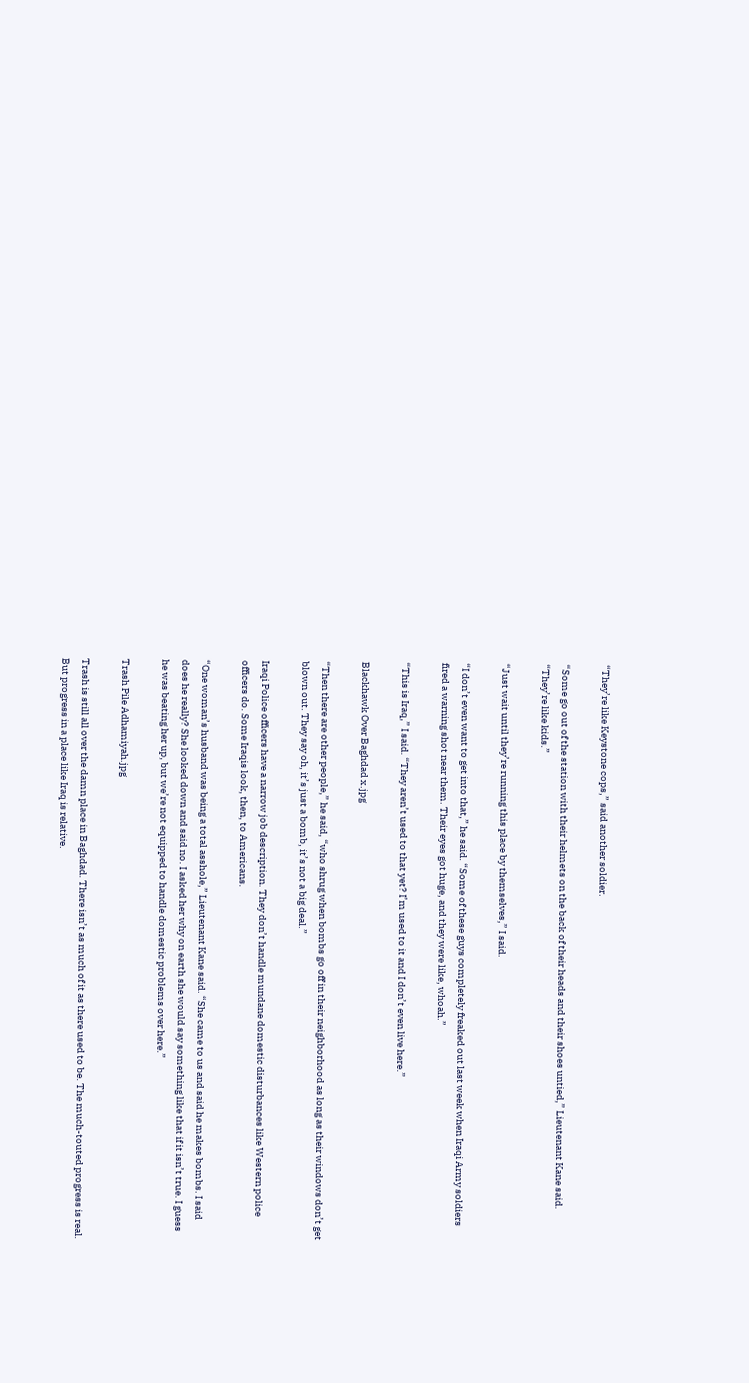“They’re like Keystone cops,” said another soldier.

“Some go out of the station with their helmets on the back of their heads and their shoes untied,” Lieutenant Kane said. “They’re like kids.”

“Just wait until they’re running this place by themselves,” I said.

“I don’t even want to get into that,” he said. “Some of these guys completely freaked out last week when Iraqi Army soldiers fired a warning shot near them. Their eyes got huge, and they were like, whoah.”

“This is Iraq,” I said. “They aren’t used to that yet? I’m used to it and I don’t even live here.”

Blackhawk Over Baghdad x.jpg

“Then there are other people,” he said, “who shrug when bombs go off in their neighborhood as long as their windows don’t get blown out. They say oh, it’s just a bomb, it’s not a big deal.”

Iraqi Police officers have a narrow job description. They don’t handle mundane domestic disturbances like Western police officers do. Some Iraqis look, then, to Americans.

“One woman’s husband was being a total asshole,” Lieutenant Kane said. “She came to us and said he makes bombs. I said does he really? She looked down and said no. I asked her why on earth she would say something like that if it isn’t true. I guess he was beating her up, but we’re not equipped to handle domestic problems over here.”

Trash Pile Adhamiyah.jpg

Trash is still all over the damn place in Baghdad. There isn’t as much of it as there used to be. The much-touted progress is real. But progress in a place like Iraq is relative.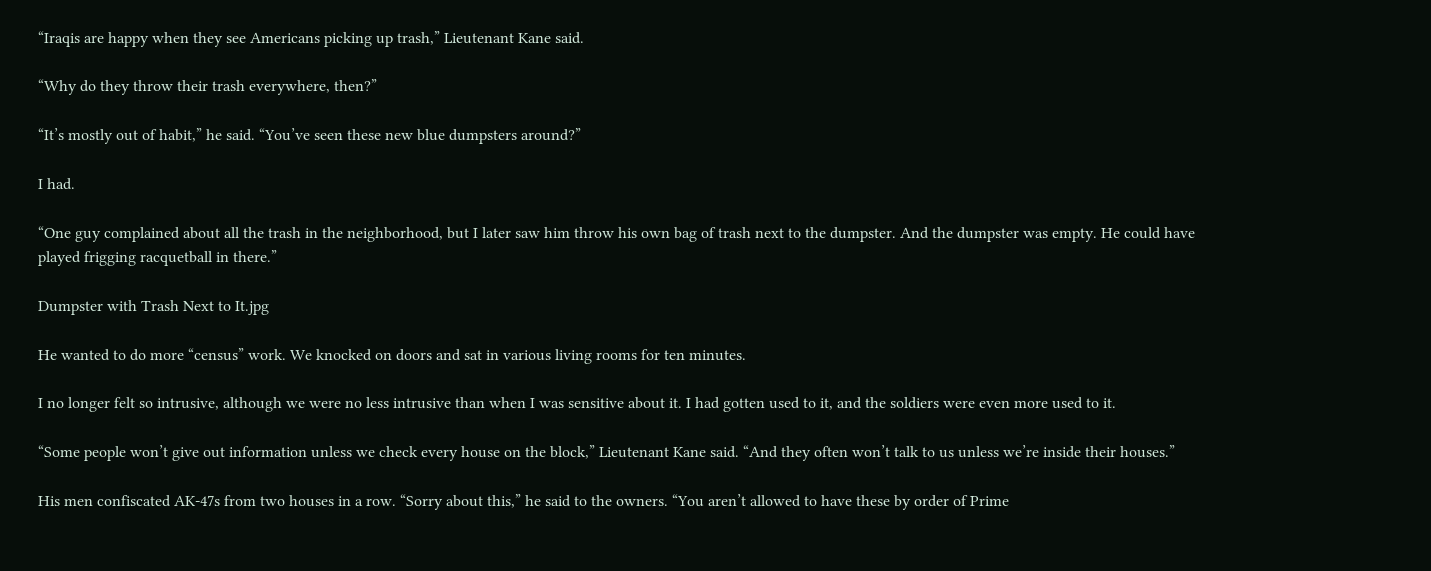“Iraqis are happy when they see Americans picking up trash,” Lieutenant Kane said.

“Why do they throw their trash everywhere, then?”

“It’s mostly out of habit,” he said. “You’ve seen these new blue dumpsters around?”

I had.

“One guy complained about all the trash in the neighborhood, but I later saw him throw his own bag of trash next to the dumpster. And the dumpster was empty. He could have played frigging racquetball in there.”

Dumpster with Trash Next to It.jpg

He wanted to do more “census” work. We knocked on doors and sat in various living rooms for ten minutes.

I no longer felt so intrusive, although we were no less intrusive than when I was sensitive about it. I had gotten used to it, and the soldiers were even more used to it.

“Some people won’t give out information unless we check every house on the block,” Lieutenant Kane said. “And they often won’t talk to us unless we’re inside their houses.”

His men confiscated AK-47s from two houses in a row. “Sorry about this,” he said to the owners. “You aren’t allowed to have these by order of Prime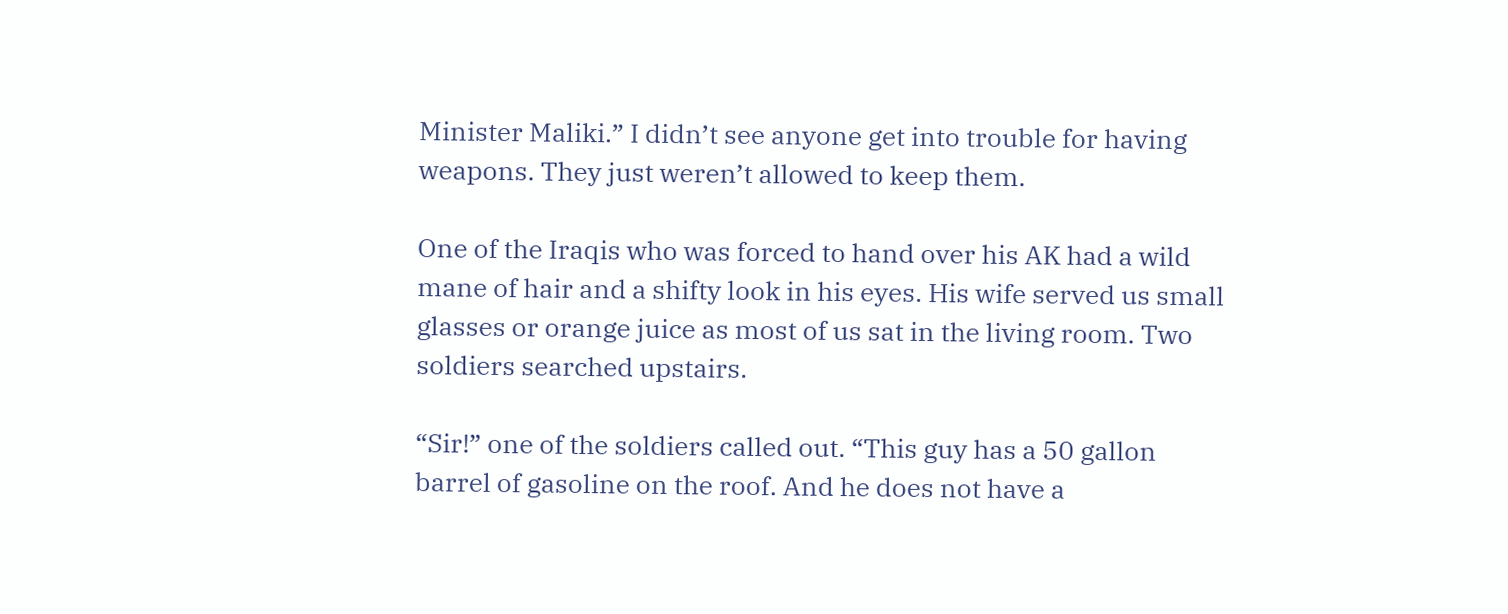Minister Maliki.” I didn’t see anyone get into trouble for having weapons. They just weren’t allowed to keep them.

One of the Iraqis who was forced to hand over his AK had a wild mane of hair and a shifty look in his eyes. His wife served us small glasses or orange juice as most of us sat in the living room. Two soldiers searched upstairs.

“Sir!” one of the soldiers called out. “This guy has a 50 gallon barrel of gasoline on the roof. And he does not have a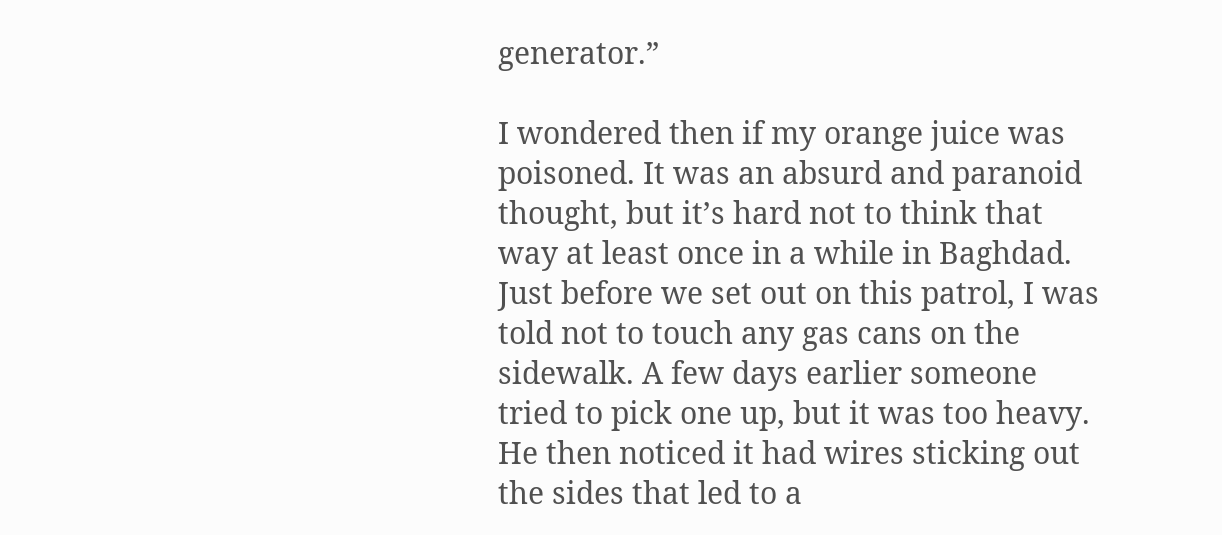generator.”

I wondered then if my orange juice was poisoned. It was an absurd and paranoid thought, but it’s hard not to think that way at least once in a while in Baghdad. Just before we set out on this patrol, I was told not to touch any gas cans on the sidewalk. A few days earlier someone tried to pick one up, but it was too heavy. He then noticed it had wires sticking out the sides that led to a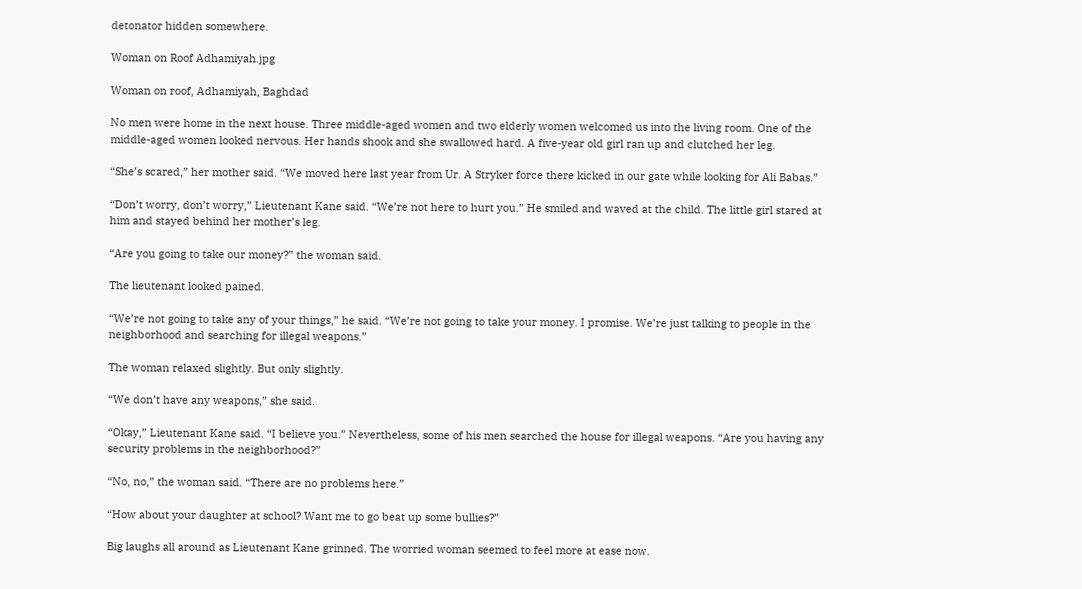detonator hidden somewhere.

Woman on Roof Adhamiyah.jpg

Woman on roof, Adhamiyah, Baghdad

No men were home in the next house. Three middle-aged women and two elderly women welcomed us into the living room. One of the middle-aged women looked nervous. Her hands shook and she swallowed hard. A five-year old girl ran up and clutched her leg.

“She’s scared,” her mother said. “We moved here last year from Ur. A Stryker force there kicked in our gate while looking for Ali Babas.”

“Don’t worry, don’t worry,” Lieutenant Kane said. “We’re not here to hurt you.” He smiled and waved at the child. The little girl stared at him and stayed behind her mother’s leg.

“Are you going to take our money?” the woman said.

The lieutenant looked pained.

“We’re not going to take any of your things,” he said. “We’re not going to take your money. I promise. We’re just talking to people in the neighborhood and searching for illegal weapons.”

The woman relaxed slightly. But only slightly.

“We don’t have any weapons,” she said.

“Okay,” Lieutenant Kane said. “I believe you.” Nevertheless, some of his men searched the house for illegal weapons. “Are you having any security problems in the neighborhood?”

“No, no,” the woman said. “There are no problems here.”

“How about your daughter at school? Want me to go beat up some bullies?”

Big laughs all around as Lieutenant Kane grinned. The worried woman seemed to feel more at ease now.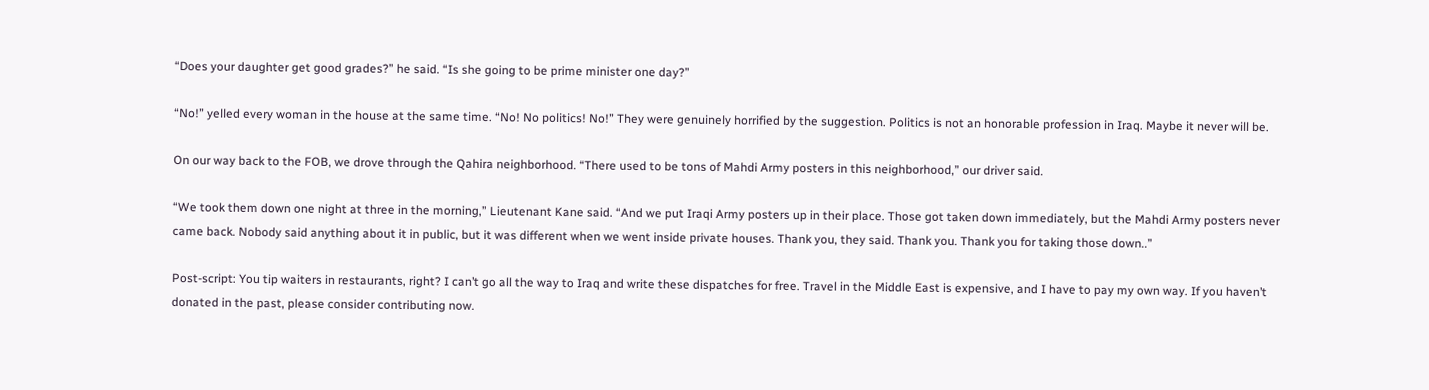“Does your daughter get good grades?” he said. “Is she going to be prime minister one day?”

“No!” yelled every woman in the house at the same time. “No! No politics! No!” They were genuinely horrified by the suggestion. Politics is not an honorable profession in Iraq. Maybe it never will be.

On our way back to the FOB, we drove through the Qahira neighborhood. “There used to be tons of Mahdi Army posters in this neighborhood,” our driver said.

“We took them down one night at three in the morning,” Lieutenant Kane said. “And we put Iraqi Army posters up in their place. Those got taken down immediately, but the Mahdi Army posters never came back. Nobody said anything about it in public, but it was different when we went inside private houses. Thank you, they said. Thank you. Thank you for taking those down..”

Post-script: You tip waiters in restaurants, right? I can’t go all the way to Iraq and write these dispatches for free. Travel in the Middle East is expensive, and I have to pay my own way. If you haven’t donated in the past, please consider contributing now.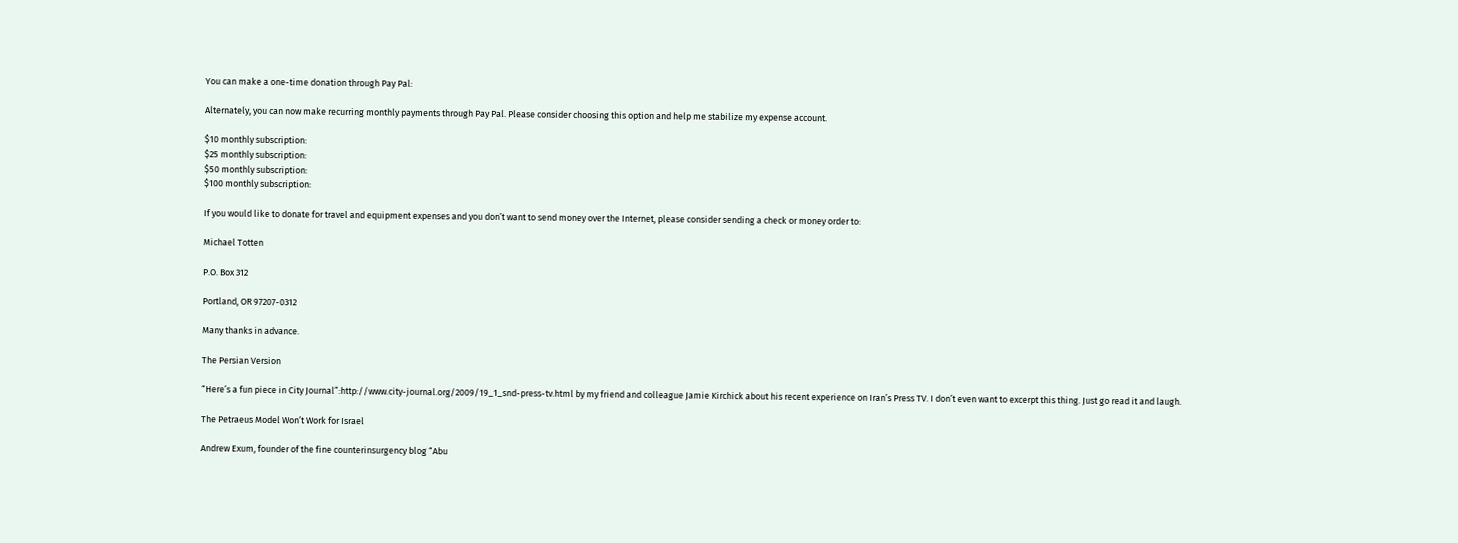You can make a one-time donation through Pay Pal:

Alternately, you can now make recurring monthly payments through Pay Pal. Please consider choosing this option and help me stabilize my expense account.

$10 monthly subscription:
$25 monthly subscription:
$50 monthly subscription:
$100 monthly subscription:

If you would like to donate for travel and equipment expenses and you don’t want to send money over the Internet, please consider sending a check or money order to:

Michael Totten

P.O. Box 312

Portland, OR 97207-0312

Many thanks in advance.

The Persian Version

“Here’s a fun piece in City Journal”:http://www.city-journal.org/2009/19_1_snd-press-tv.html by my friend and colleague Jamie Kirchick about his recent experience on Iran’s Press TV. I don’t even want to excerpt this thing. Just go read it and laugh.

The Petraeus Model Won’t Work for Israel

Andrew Exum, founder of the fine counterinsurgency blog “Abu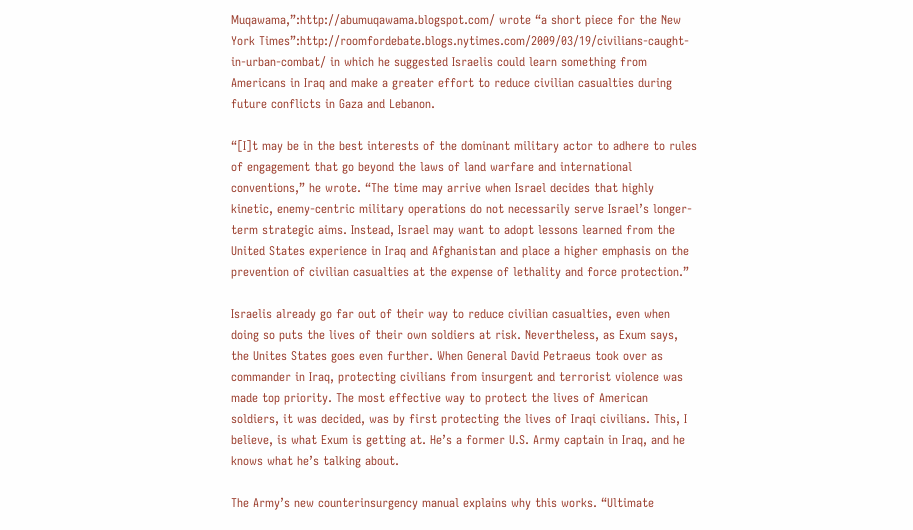Muqawama,”:http://abumuqawama.blogspot.com/ wrote “a short piece for the New York Times”:http://roomfordebate.blogs.nytimes.com/2009/03/19/civilians-caught-in-urban-combat/ in which he suggested Israelis could learn something from Americans in Iraq and make a greater effort to reduce civilian casualties during future conflicts in Gaza and Lebanon.

“[I]t may be in the best interests of the dominant military actor to adhere to rules of engagement that go beyond the laws of land warfare and international conventions,” he wrote. “The time may arrive when Israel decides that highly kinetic, enemy-centric military operations do not necessarily serve Israel’s longer-term strategic aims. Instead, Israel may want to adopt lessons learned from the United States experience in Iraq and Afghanistan and place a higher emphasis on the prevention of civilian casualties at the expense of lethality and force protection.”

Israelis already go far out of their way to reduce civilian casualties, even when doing so puts the lives of their own soldiers at risk. Nevertheless, as Exum says, the Unites States goes even further. When General David Petraeus took over as commander in Iraq, protecting civilians from insurgent and terrorist violence was made top priority. The most effective way to protect the lives of American soldiers, it was decided, was by first protecting the lives of Iraqi civilians. This, I believe, is what Exum is getting at. He’s a former U.S. Army captain in Iraq, and he knows what he’s talking about.

The Army’s new counterinsurgency manual explains why this works. “Ultimate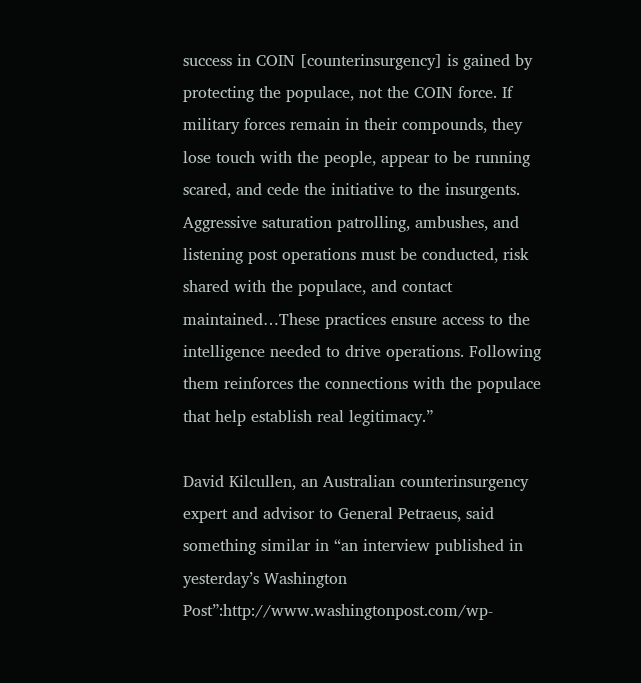success in COIN [counterinsurgency] is gained by protecting the populace, not the COIN force. If military forces remain in their compounds, they lose touch with the people, appear to be running scared, and cede the initiative to the insurgents. Aggressive saturation patrolling, ambushes, and listening post operations must be conducted, risk shared with the populace, and contact maintained…These practices ensure access to the intelligence needed to drive operations. Following them reinforces the connections with the populace that help establish real legitimacy.”

David Kilcullen, an Australian counterinsurgency expert and advisor to General Petraeus, said something similar in “an interview published in yesterday’s Washington Post”:http://www.washingtonpost.com/wp-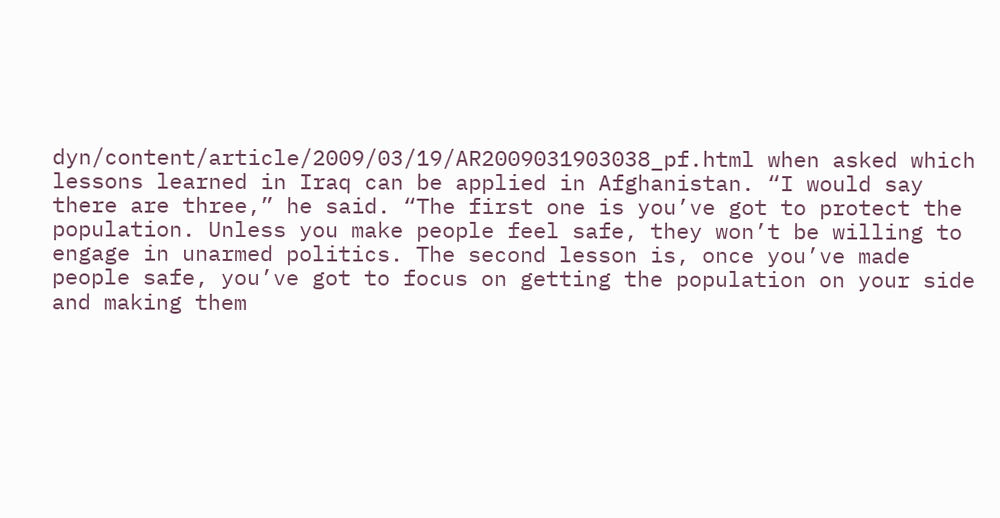dyn/content/article/2009/03/19/AR2009031903038_pf.html when asked which lessons learned in Iraq can be applied in Afghanistan. “I would say there are three,” he said. “The first one is you’ve got to protect the population. Unless you make people feel safe, they won’t be willing to engage in unarmed politics. The second lesson is, once you’ve made people safe, you’ve got to focus on getting the population on your side and making them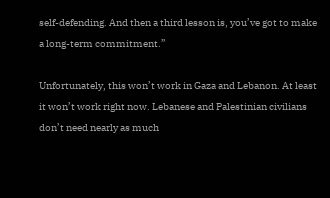self-defending. And then a third lesson is, you’ve got to make a long-term commitment.”

Unfortunately, this won’t work in Gaza and Lebanon. At least it won’t work right now. Lebanese and Palestinian civilians don’t need nearly as much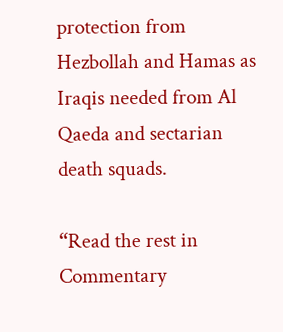protection from Hezbollah and Hamas as Iraqis needed from Al Qaeda and sectarian death squads.

“Read the rest in Commentary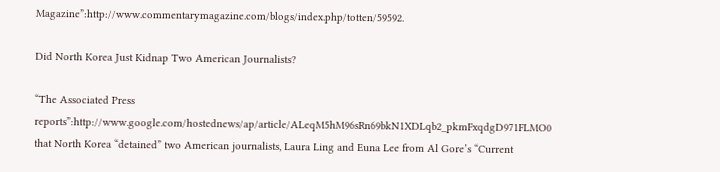Magazine”:http://www.commentarymagazine.com/blogs/index.php/totten/59592.

Did North Korea Just Kidnap Two American Journalists?

“The Associated Press reports”:http://www.google.com/hostednews/ap/article/ALeqM5hM96sRn69bkN1XDLqb2_pkmFxqdgD971FLMO0 that North Korea “detained” two American journalists, Laura Ling and Euna Lee from Al Gore’s “Current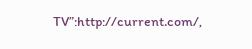TV”:http://current.com/,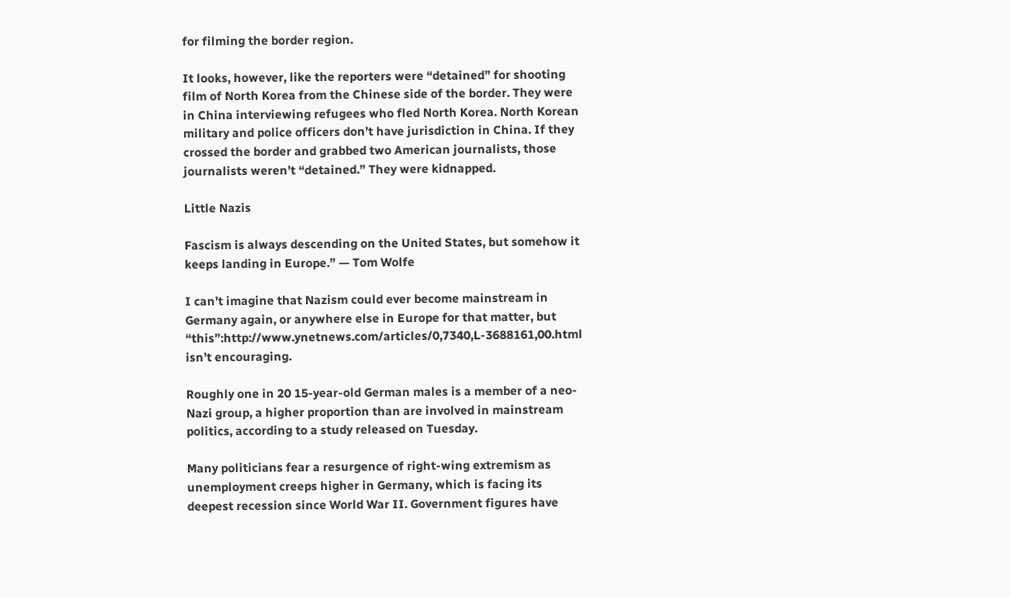for filming the border region.

It looks, however, like the reporters were “detained” for shooting film of North Korea from the Chinese side of the border. They were in China interviewing refugees who fled North Korea. North Korean military and police officers don’t have jurisdiction in China. If they crossed the border and grabbed two American journalists, those journalists weren’t “detained.” They were kidnapped.

Little Nazis

Fascism is always descending on the United States, but somehow it keeps landing in Europe.” — Tom Wolfe

I can’t imagine that Nazism could ever become mainstream in Germany again, or anywhere else in Europe for that matter, but “this”:http://www.ynetnews.com/articles/0,7340,L-3688161,00.html isn’t encouraging.

Roughly one in 20 15-year-old German males is a member of a neo-Nazi group, a higher proportion than are involved in mainstream politics, according to a study released on Tuesday.

Many politicians fear a resurgence of right-wing extremism as unemployment creeps higher in Germany, which is facing its deepest recession since World War II. Government figures have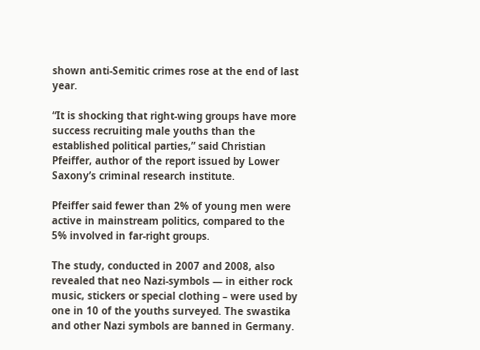shown anti-Semitic crimes rose at the end of last year.

“It is shocking that right-wing groups have more success recruiting male youths than the established political parties,” said Christian Pfeiffer, author of the report issued by Lower Saxony’s criminal research institute.

Pfeiffer said fewer than 2% of young men were active in mainstream politics, compared to the 5% involved in far-right groups.

The study, conducted in 2007 and 2008, also revealed that neo Nazi-symbols — in either rock music, stickers or special clothing – were used by one in 10 of the youths surveyed. The swastika and other Nazi symbols are banned in Germany.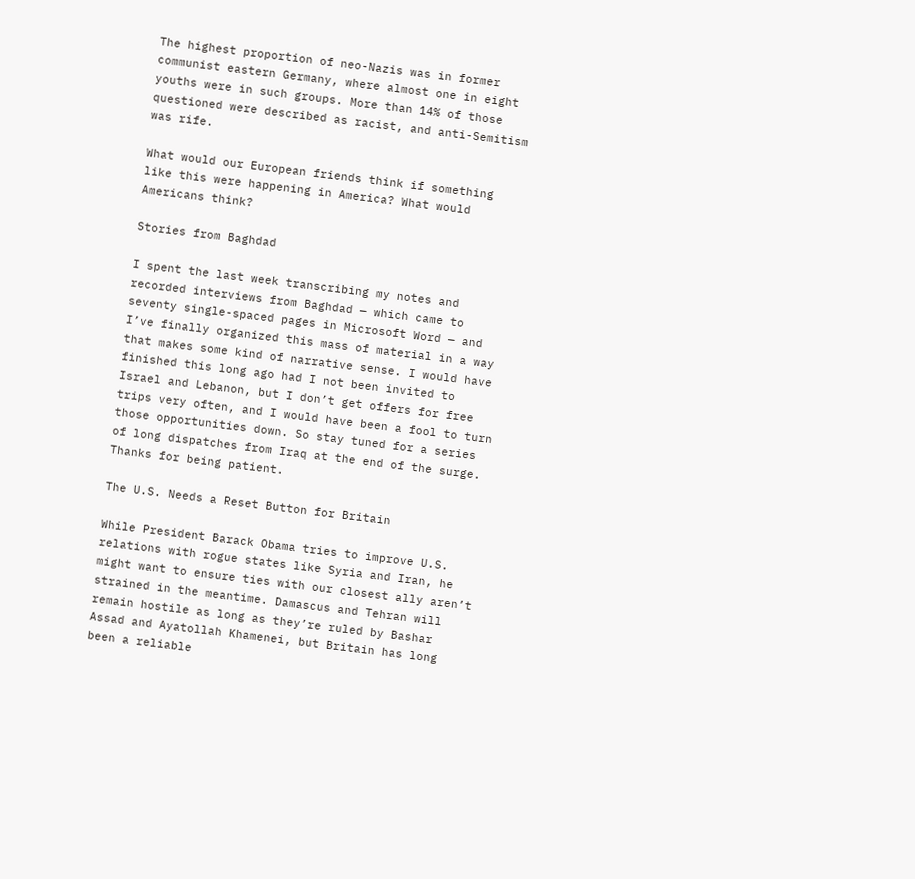The highest proportion of neo-Nazis was in former communist eastern Germany, where almost one in eight youths were in such groups. More than 14% of those questioned were described as racist, and anti-Semitism was rife.

What would our European friends think if something like this were happening in America? What would Americans think?

Stories from Baghdad

I spent the last week transcribing my notes and recorded interviews from Baghdad — which came to seventy single-spaced pages in Microsoft Word — and I’ve finally organized this mass of material in a way that makes some kind of narrative sense. I would have finished this long ago had I not been invited to Israel and Lebanon, but I don’t get offers for free trips very often, and I would have been a fool to turn those opportunities down. So stay tuned for a series of long dispatches from Iraq at the end of the surge. Thanks for being patient.

The U.S. Needs a Reset Button for Britain

While President Barack Obama tries to improve U.S. relations with rogue states like Syria and Iran, he might want to ensure ties with our closest ally aren’t strained in the meantime. Damascus and Tehran will remain hostile as long as they’re ruled by Bashar Assad and Ayatollah Khamenei, but Britain has long been a reliable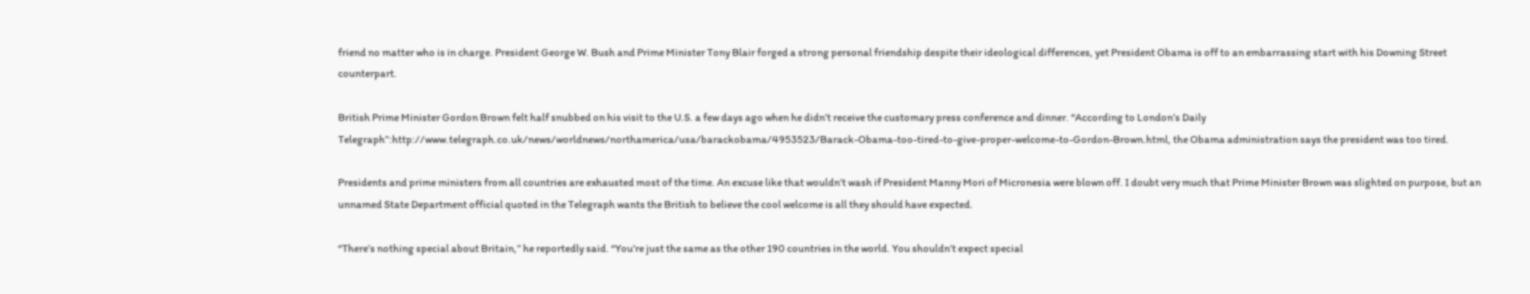friend no matter who is in charge. President George W. Bush and Prime Minister Tony Blair forged a strong personal friendship despite their ideological differences, yet President Obama is off to an embarrassing start with his Downing Street counterpart.

British Prime Minister Gordon Brown felt half snubbed on his visit to the U.S. a few days ago when he didn’t receive the customary press conference and dinner. “According to London’s Daily Telegraph”:http://www.telegraph.co.uk/news/worldnews/northamerica/usa/barackobama/4953523/Barack-Obama-too-tired-to-give-proper-welcome-to-Gordon-Brown.html, the Obama administration says the president was too tired.

Presidents and prime ministers from all countries are exhausted most of the time. An excuse like that wouldn’t wash if President Manny Mori of Micronesia were blown off. I doubt very much that Prime Minister Brown was slighted on purpose, but an unnamed State Department official quoted in the Telegraph wants the British to believe the cool welcome is all they should have expected.

“There’s nothing special about Britain,” he reportedly said. “You’re just the same as the other 190 countries in the world. You shouldn’t expect special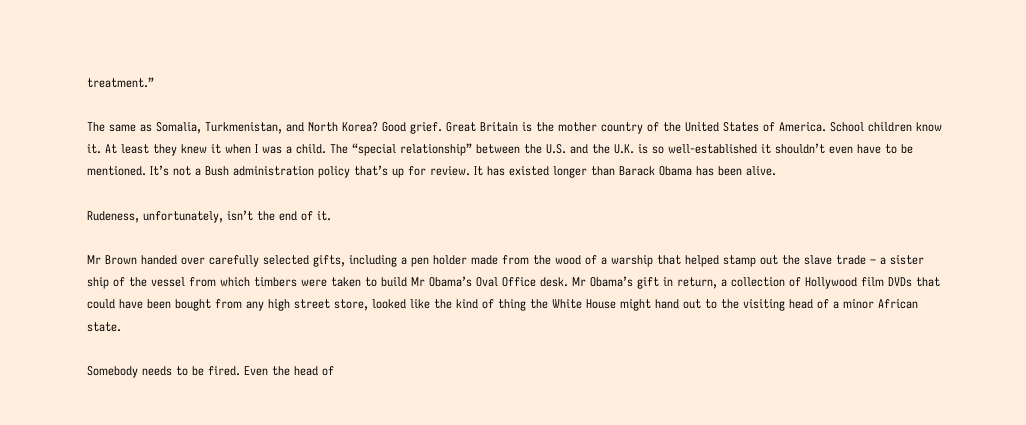treatment.”

The same as Somalia, Turkmenistan, and North Korea? Good grief. Great Britain is the mother country of the United States of America. School children know it. At least they knew it when I was a child. The “special relationship” between the U.S. and the U.K. is so well-established it shouldn’t even have to be mentioned. It’s not a Bush administration policy that’s up for review. It has existed longer than Barack Obama has been alive.

Rudeness, unfortunately, isn’t the end of it.

Mr Brown handed over carefully selected gifts, including a pen holder made from the wood of a warship that helped stamp out the slave trade – a sister ship of the vessel from which timbers were taken to build Mr Obama’s Oval Office desk. Mr Obama’s gift in return, a collection of Hollywood film DVDs that could have been bought from any high street store, looked like the kind of thing the White House might hand out to the visiting head of a minor African state.

Somebody needs to be fired. Even the head of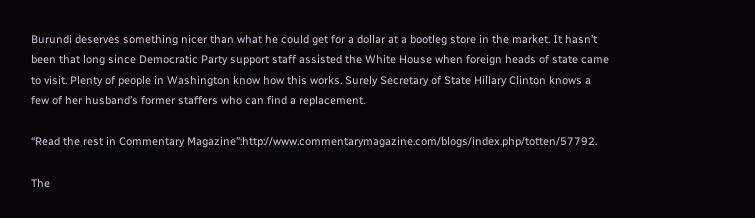Burundi deserves something nicer than what he could get for a dollar at a bootleg store in the market. It hasn’t been that long since Democratic Party support staff assisted the White House when foreign heads of state came to visit. Plenty of people in Washington know how this works. Surely Secretary of State Hillary Clinton knows a few of her husband’s former staffers who can find a replacement.

“Read the rest in Commentary Magazine”:http://www.commentarymagazine.com/blogs/index.php/totten/57792.

The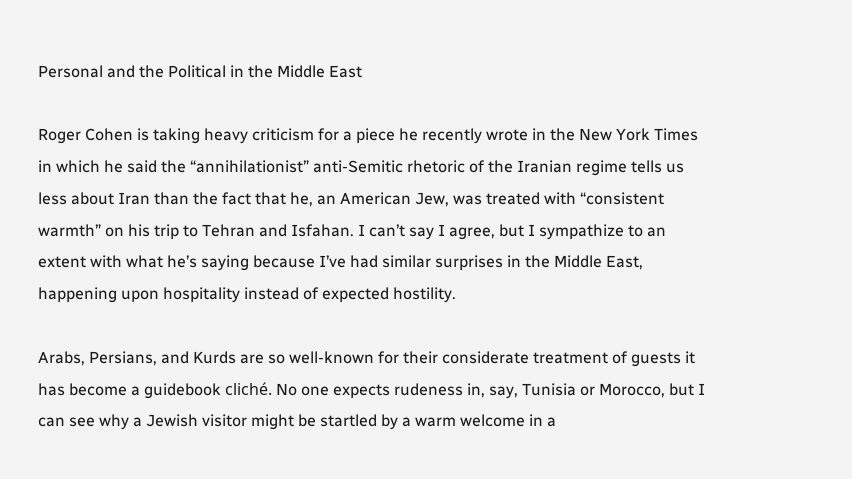Personal and the Political in the Middle East

Roger Cohen is taking heavy criticism for a piece he recently wrote in the New York Times in which he said the “annihilationist” anti-Semitic rhetoric of the Iranian regime tells us less about Iran than the fact that he, an American Jew, was treated with “consistent warmth” on his trip to Tehran and Isfahan. I can’t say I agree, but I sympathize to an extent with what he’s saying because I’ve had similar surprises in the Middle East, happening upon hospitality instead of expected hostility.

Arabs, Persians, and Kurds are so well-known for their considerate treatment of guests it has become a guidebook cliché. No one expects rudeness in, say, Tunisia or Morocco, but I can see why a Jewish visitor might be startled by a warm welcome in a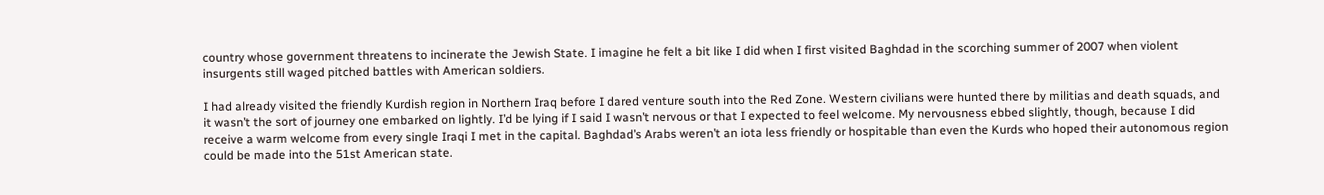country whose government threatens to incinerate the Jewish State. I imagine he felt a bit like I did when I first visited Baghdad in the scorching summer of 2007 when violent insurgents still waged pitched battles with American soldiers.

I had already visited the friendly Kurdish region in Northern Iraq before I dared venture south into the Red Zone. Western civilians were hunted there by militias and death squads, and it wasn’t the sort of journey one embarked on lightly. I’d be lying if I said I wasn’t nervous or that I expected to feel welcome. My nervousness ebbed slightly, though, because I did receive a warm welcome from every single Iraqi I met in the capital. Baghdad’s Arabs weren’t an iota less friendly or hospitable than even the Kurds who hoped their autonomous region could be made into the 51st American state.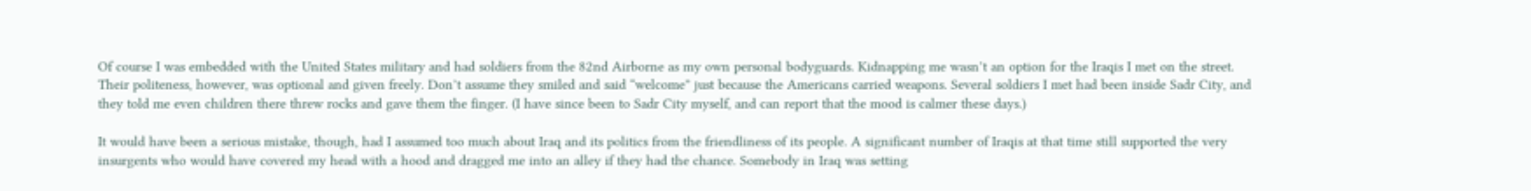Of course I was embedded with the United States military and had soldiers from the 82nd Airborne as my own personal bodyguards. Kidnapping me wasn’t an option for the Iraqis I met on the street. Their politeness, however, was optional and given freely. Don’t assume they smiled and said “welcome” just because the Americans carried weapons. Several soldiers I met had been inside Sadr City, and they told me even children there threw rocks and gave them the finger. (I have since been to Sadr City myself, and can report that the mood is calmer these days.)

It would have been a serious mistake, though, had I assumed too much about Iraq and its politics from the friendliness of its people. A significant number of Iraqis at that time still supported the very insurgents who would have covered my head with a hood and dragged me into an alley if they had the chance. Somebody in Iraq was setting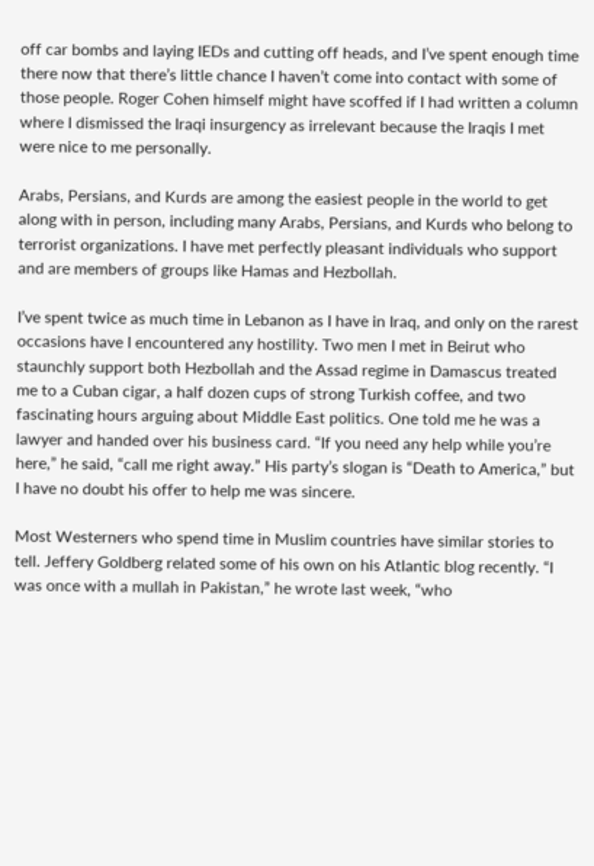off car bombs and laying IEDs and cutting off heads, and I’ve spent enough time there now that there’s little chance I haven’t come into contact with some of those people. Roger Cohen himself might have scoffed if I had written a column where I dismissed the Iraqi insurgency as irrelevant because the Iraqis I met were nice to me personally.

Arabs, Persians, and Kurds are among the easiest people in the world to get along with in person, including many Arabs, Persians, and Kurds who belong to terrorist organizations. I have met perfectly pleasant individuals who support and are members of groups like Hamas and Hezbollah.

I’ve spent twice as much time in Lebanon as I have in Iraq, and only on the rarest occasions have I encountered any hostility. Two men I met in Beirut who staunchly support both Hezbollah and the Assad regime in Damascus treated me to a Cuban cigar, a half dozen cups of strong Turkish coffee, and two fascinating hours arguing about Middle East politics. One told me he was a lawyer and handed over his business card. “If you need any help while you’re here,” he said, “call me right away.” His party’s slogan is “Death to America,” but I have no doubt his offer to help me was sincere.

Most Westerners who spend time in Muslim countries have similar stories to tell. Jeffery Goldberg related some of his own on his Atlantic blog recently. “I was once with a mullah in Pakistan,” he wrote last week, “who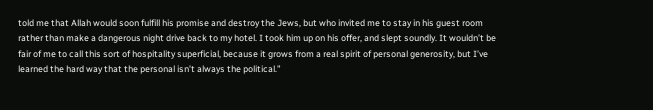told me that Allah would soon fulfill his promise and destroy the Jews, but who invited me to stay in his guest room rather than make a dangerous night drive back to my hotel. I took him up on his offer, and slept soundly. It wouldn’t be fair of me to call this sort of hospitality superficial, because it grows from a real spirit of personal generosity, but I’ve learned the hard way that the personal isn’t always the political.”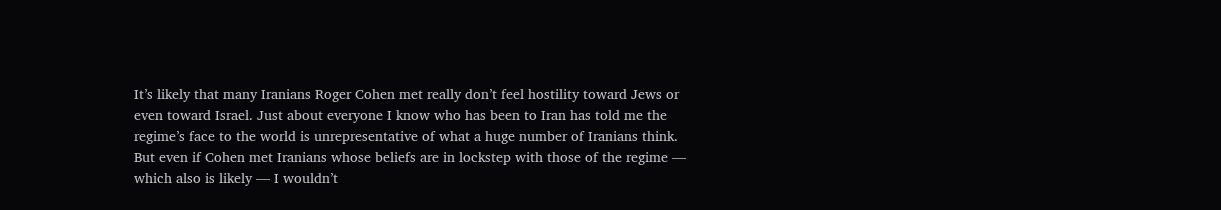It’s likely that many Iranians Roger Cohen met really don’t feel hostility toward Jews or even toward Israel. Just about everyone I know who has been to Iran has told me the regime’s face to the world is unrepresentative of what a huge number of Iranians think. But even if Cohen met Iranians whose beliefs are in lockstep with those of the regime — which also is likely — I wouldn’t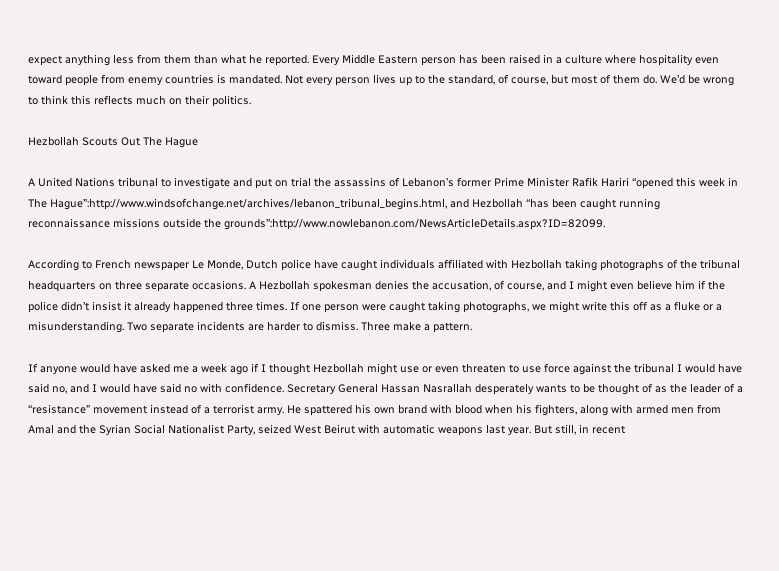expect anything less from them than what he reported. Every Middle Eastern person has been raised in a culture where hospitality even toward people from enemy countries is mandated. Not every person lives up to the standard, of course, but most of them do. We’d be wrong to think this reflects much on their politics.

Hezbollah Scouts Out The Hague

A United Nations tribunal to investigate and put on trial the assassins of Lebanon’s former Prime Minister Rafik Hariri “opened this week in The Hague”:http://www.windsofchange.net/archives/lebanon_tribunal_begins.html, and Hezbollah “has been caught running reconnaissance missions outside the grounds”:http://www.nowlebanon.com/NewsArticleDetails.aspx?ID=82099.

According to French newspaper Le Monde, Dutch police have caught individuals affiliated with Hezbollah taking photographs of the tribunal headquarters on three separate occasions. A Hezbollah spokesman denies the accusation, of course, and I might even believe him if the police didn’t insist it already happened three times. If one person were caught taking photographs, we might write this off as a fluke or a misunderstanding. Two separate incidents are harder to dismiss. Three make a pattern.

If anyone would have asked me a week ago if I thought Hezbollah might use or even threaten to use force against the tribunal I would have said no, and I would have said no with confidence. Secretary General Hassan Nasrallah desperately wants to be thought of as the leader of a “resistance” movement instead of a terrorist army. He spattered his own brand with blood when his fighters, along with armed men from Amal and the Syrian Social Nationalist Party, seized West Beirut with automatic weapons last year. But still, in recent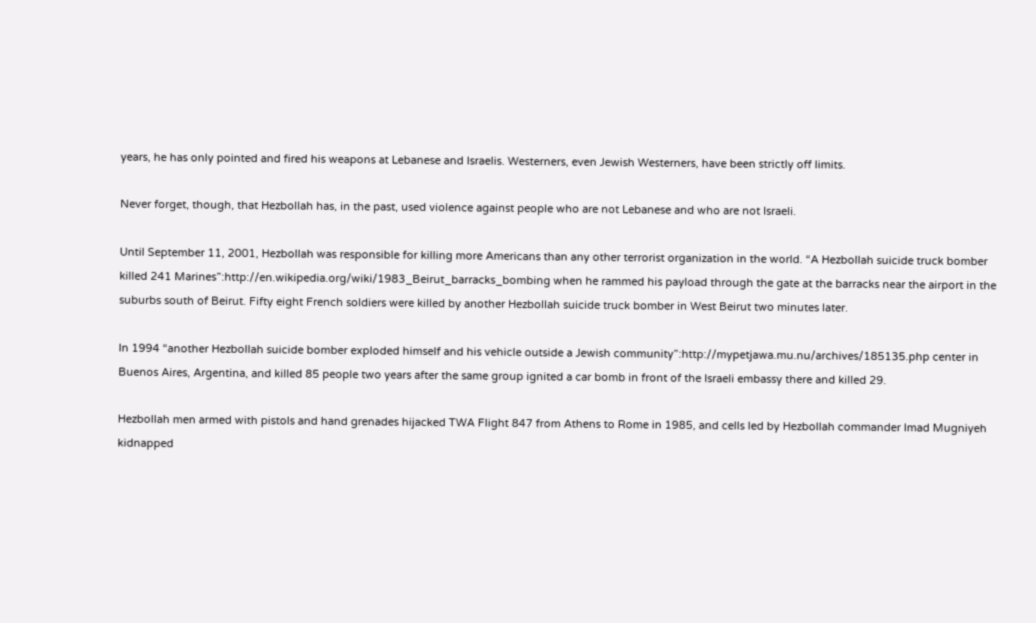years, he has only pointed and fired his weapons at Lebanese and Israelis. Westerners, even Jewish Westerners, have been strictly off limits.

Never forget, though, that Hezbollah has, in the past, used violence against people who are not Lebanese and who are not Israeli.

Until September 11, 2001, Hezbollah was responsible for killing more Americans than any other terrorist organization in the world. “A Hezbollah suicide truck bomber killed 241 Marines”:http://en.wikipedia.org/wiki/1983_Beirut_barracks_bombing when he rammed his payload through the gate at the barracks near the airport in the suburbs south of Beirut. Fifty eight French soldiers were killed by another Hezbollah suicide truck bomber in West Beirut two minutes later.

In 1994 “another Hezbollah suicide bomber exploded himself and his vehicle outside a Jewish community”:http://mypetjawa.mu.nu/archives/185135.php center in Buenos Aires, Argentina, and killed 85 people two years after the same group ignited a car bomb in front of the Israeli embassy there and killed 29.

Hezbollah men armed with pistols and hand grenades hijacked TWA Flight 847 from Athens to Rome in 1985, and cells led by Hezbollah commander Imad Mugniyeh kidnapped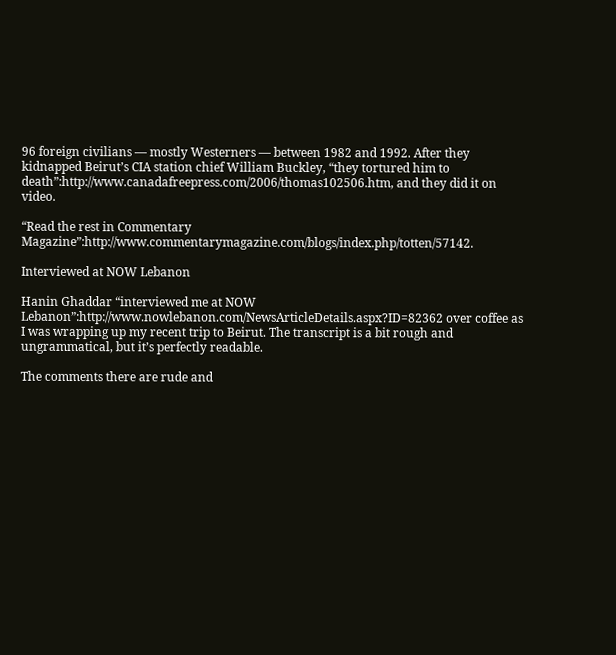96 foreign civilians — mostly Westerners — between 1982 and 1992. After they kidnapped Beirut’s CIA station chief William Buckley, “they tortured him to death”:http://www.canadafreepress.com/2006/thomas102506.htm, and they did it on video.

“Read the rest in Commentary Magazine”:http://www.commentarymagazine.com/blogs/index.php/totten/57142.

Interviewed at NOW Lebanon

Hanin Ghaddar “interviewed me at NOW Lebanon”:http://www.nowlebanon.com/NewsArticleDetails.aspx?ID=82362 over coffee as I was wrapping up my recent trip to Beirut. The transcript is a bit rough and ungrammatical, but it’s perfectly readable.

The comments there are rude and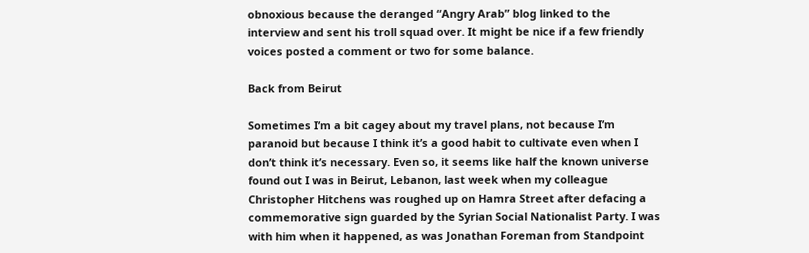obnoxious because the deranged “Angry Arab” blog linked to the interview and sent his troll squad over. It might be nice if a few friendly voices posted a comment or two for some balance.

Back from Beirut

Sometimes I’m a bit cagey about my travel plans, not because I’m paranoid but because I think it’s a good habit to cultivate even when I don’t think it’s necessary. Even so, it seems like half the known universe found out I was in Beirut, Lebanon, last week when my colleague Christopher Hitchens was roughed up on Hamra Street after defacing a commemorative sign guarded by the Syrian Social Nationalist Party. I was with him when it happened, as was Jonathan Foreman from Standpoint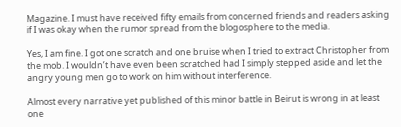Magazine. I must have received fifty emails from concerned friends and readers asking if I was okay when the rumor spread from the blogosphere to the media.

Yes, I am fine. I got one scratch and one bruise when I tried to extract Christopher from the mob. I wouldn’t have even been scratched had I simply stepped aside and let the angry young men go to work on him without interference.

Almost every narrative yet published of this minor battle in Beirut is wrong in at least one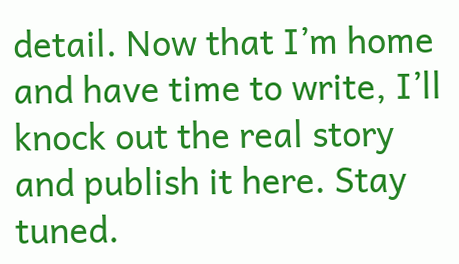detail. Now that I’m home and have time to write, I’ll knock out the real story and publish it here. Stay tuned.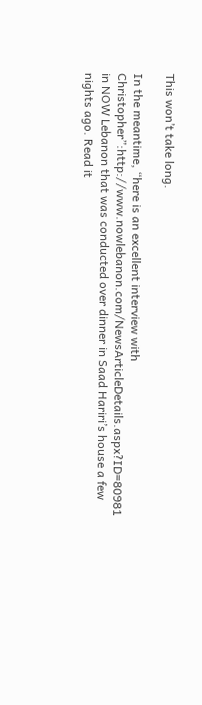This won’t take long.

In the meantime, “here is an excellent interview with Christopher”:http://www.nowlebanon.com/NewsArticleDetails.aspx?ID=80981 in NOW Lebanon that was conducted over dinner in Saad Hariri’s house a few nights ago. Read it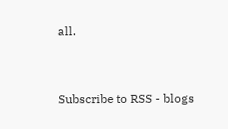all.


Subscribe to RSS - blogs